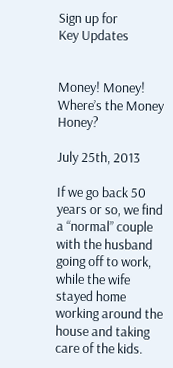Sign up for
Key Updates


Money! Money! Where’s the Money Honey?

July 25th, 2013

If we go back 50 years or so, we find a “normal” couple with the husband going off to work, while the wife stayed home working around the house and taking care of the kids.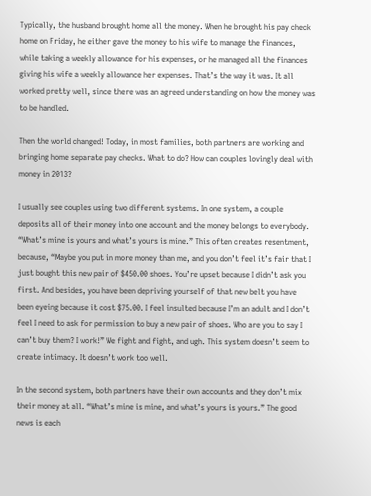Typically, the husband brought home all the money. When he brought his pay check home on Friday, he either gave the money to his wife to manage the finances, while taking a weekly allowance for his expenses, or he managed all the finances giving his wife a weekly allowance her expenses. That’s the way it was. It all worked pretty well, since there was an agreed understanding on how the money was to be handled.

Then the world changed! Today, in most families, both partners are working and bringing home separate pay checks. What to do? How can couples lovingly deal with money in 2013?

I usually see couples using two different systems. In one system, a couple deposits all of their money into one account and the money belongs to everybody. “What’s mine is yours and what’s yours is mine.” This often creates resentment, because, “Maybe you put in more money than me, and you don’t feel it’s fair that I just bought this new pair of $450.00 shoes. You’re upset because I didn’t ask you first. And besides, you have been depriving yourself of that new belt you have been eyeing because it cost $75.00. I feel insulted because I’m an adult and I don’t feel I need to ask for permission to buy a new pair of shoes. Who are you to say I can’t buy them? I work!” We fight and fight, and ugh. This system doesn’t seem to create intimacy. It doesn’t work too well.

In the second system, both partners have their own accounts and they don’t mix their money at all. “What’s mine is mine, and what’s yours is yours.” The good news is each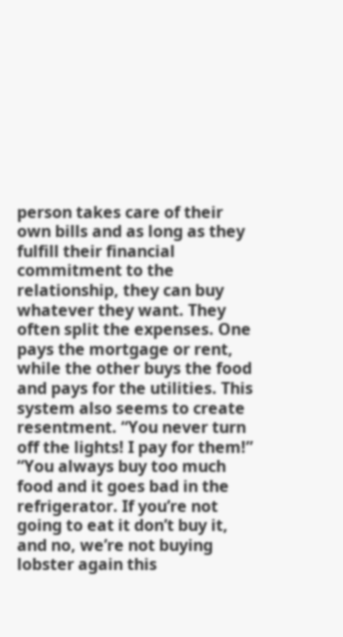person takes care of their own bills and as long as they fulfill their financial commitment to the relationship, they can buy whatever they want. They often split the expenses. One pays the mortgage or rent, while the other buys the food and pays for the utilities. This system also seems to create resentment. “You never turn off the lights! I pay for them!” “You always buy too much food and it goes bad in the refrigerator. If you’re not going to eat it don’t buy it, and no, we’re not buying lobster again this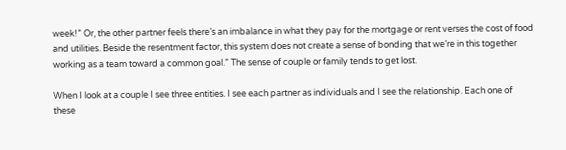week!” Or, the other partner feels there’s an imbalance in what they pay for the mortgage or rent verses the cost of food and utilities. Beside the resentment factor, this system does not create a sense of bonding that we’re in this together working as a team toward a common goal.” The sense of couple or family tends to get lost.

When I look at a couple I see three entities. I see each partner as individuals and I see the relationship. Each one of these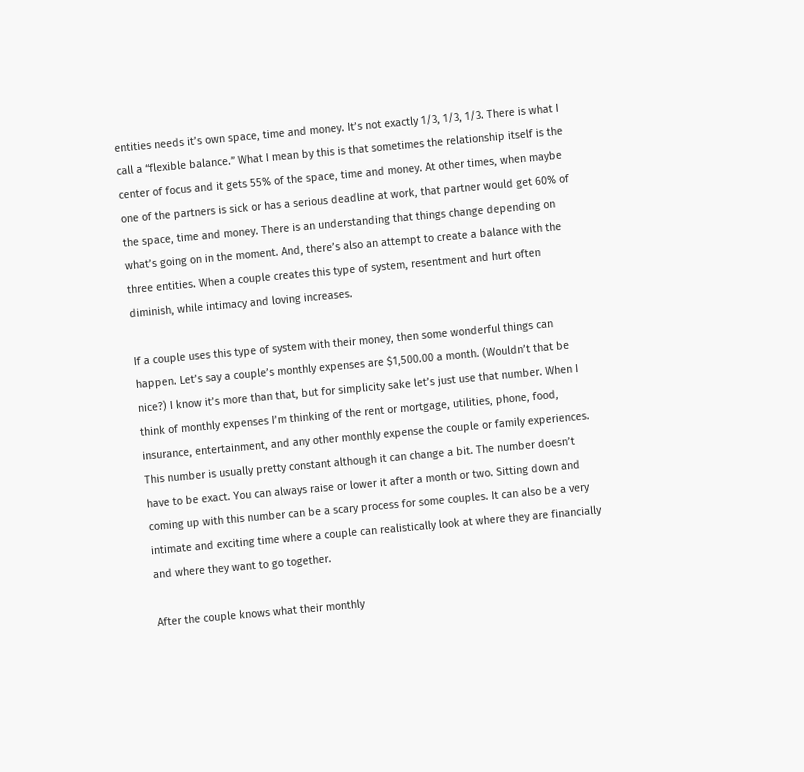entities needs it’s own space, time and money. It’s not exactly 1/3, 1/3, 1/3. There is what I call a “flexible balance.” What I mean by this is that sometimes the relationship itself is the center of focus and it gets 55% of the space, time and money. At other times, when maybe one of the partners is sick or has a serious deadline at work, that partner would get 60% of the space, time and money. There is an understanding that things change depending on what’s going on in the moment. And, there’s also an attempt to create a balance with the three entities. When a couple creates this type of system, resentment and hurt often diminish, while intimacy and loving increases.

If a couple uses this type of system with their money, then some wonderful things can happen. Let’s say a couple’s monthly expenses are $1,500.00 a month. (Wouldn’t that be nice?) I know it’s more than that, but for simplicity sake let’s just use that number. When I think of monthly expenses I’m thinking of the rent or mortgage, utilities, phone, food, insurance, entertainment, and any other monthly expense the couple or family experiences. This number is usually pretty constant although it can change a bit. The number doesn’t have to be exact. You can always raise or lower it after a month or two. Sitting down and coming up with this number can be a scary process for some couples. It can also be a very intimate and exciting time where a couple can realistically look at where they are financially and where they want to go together.

After the couple knows what their monthly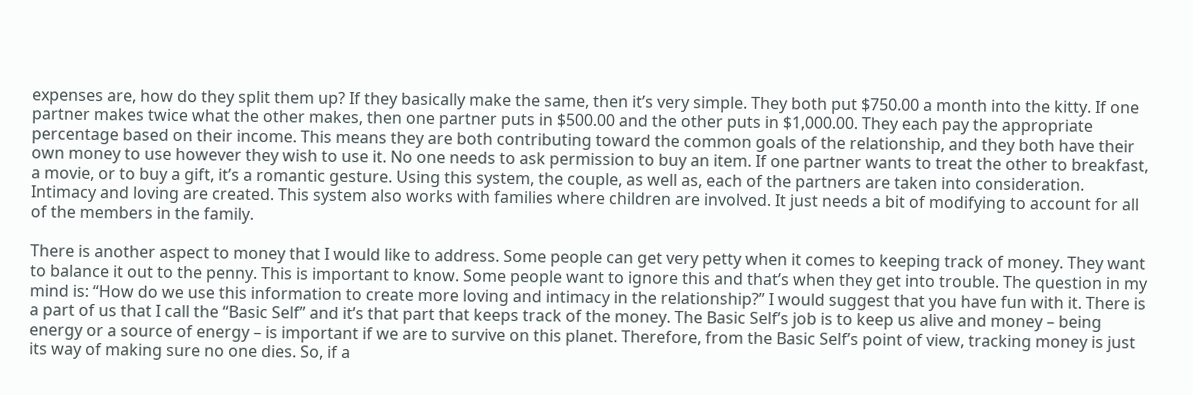expenses are, how do they split them up? If they basically make the same, then it’s very simple. They both put $750.00 a month into the kitty. If one partner makes twice what the other makes, then one partner puts in $500.00 and the other puts in $1,000.00. They each pay the appropriate percentage based on their income. This means they are both contributing toward the common goals of the relationship, and they both have their own money to use however they wish to use it. No one needs to ask permission to buy an item. If one partner wants to treat the other to breakfast, a movie, or to buy a gift, it’s a romantic gesture. Using this system, the couple, as well as, each of the partners are taken into consideration. Intimacy and loving are created. This system also works with families where children are involved. It just needs a bit of modifying to account for all of the members in the family.

There is another aspect to money that I would like to address. Some people can get very petty when it comes to keeping track of money. They want to balance it out to the penny. This is important to know. Some people want to ignore this and that’s when they get into trouble. The question in my mind is: “How do we use this information to create more loving and intimacy in the relationship?” I would suggest that you have fun with it. There is a part of us that I call the “Basic Self” and it’s that part that keeps track of the money. The Basic Self’s job is to keep us alive and money – being energy or a source of energy – is important if we are to survive on this planet. Therefore, from the Basic Self’s point of view, tracking money is just its way of making sure no one dies. So, if a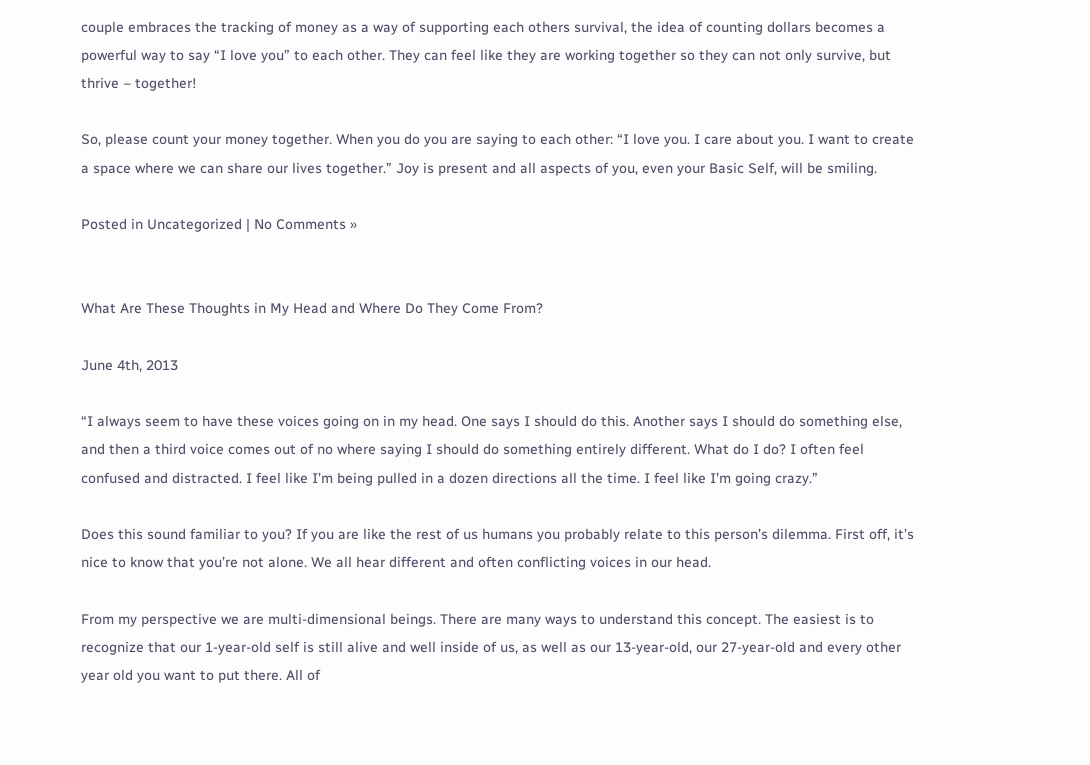couple embraces the tracking of money as a way of supporting each others survival, the idea of counting dollars becomes a powerful way to say “I love you” to each other. They can feel like they are working together so they can not only survive, but thrive – together!

So, please count your money together. When you do you are saying to each other: “I love you. I care about you. I want to create a space where we can share our lives together.” Joy is present and all aspects of you, even your Basic Self, will be smiling.

Posted in Uncategorized | No Comments »


What Are These Thoughts in My Head and Where Do They Come From?

June 4th, 2013

“I always seem to have these voices going on in my head. One says I should do this. Another says I should do something else, and then a third voice comes out of no where saying I should do something entirely different. What do I do? I often feel confused and distracted. I feel like I’m being pulled in a dozen directions all the time. I feel like I’m going crazy.”

Does this sound familiar to you? If you are like the rest of us humans you probably relate to this person’s dilemma. First off, it’s nice to know that you’re not alone. We all hear different and often conflicting voices in our head.

From my perspective we are multi-dimensional beings. There are many ways to understand this concept. The easiest is to recognize that our 1-year-old self is still alive and well inside of us, as well as our 13-year-old, our 27-year-old and every other year old you want to put there. All of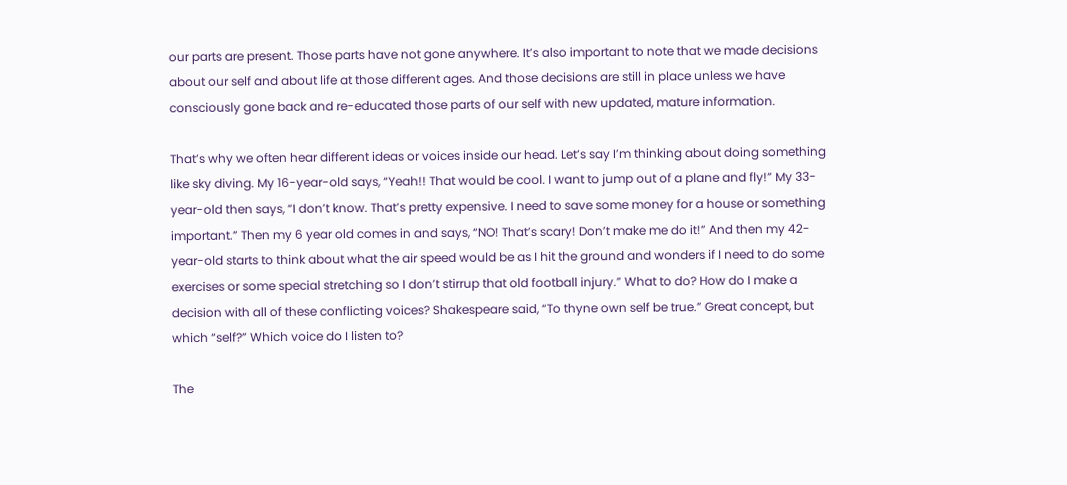our parts are present. Those parts have not gone anywhere. It’s also important to note that we made decisions about our self and about life at those different ages. And those decisions are still in place unless we have consciously gone back and re-educated those parts of our self with new updated, mature information.

That’s why we often hear different ideas or voices inside our head. Let’s say I’m thinking about doing something like sky diving. My 16-year-old says, “Yeah!! That would be cool. I want to jump out of a plane and fly!” My 33-year-old then says, “I don’t know. That’s pretty expensive. I need to save some money for a house or something important.” Then my 6 year old comes in and says, “NO! That’s scary! Don’t make me do it!” And then my 42-year-old starts to think about what the air speed would be as I hit the ground and wonders if I need to do some exercises or some special stretching so I don’t stirrup that old football injury.” What to do? How do I make a decision with all of these conflicting voices? Shakespeare said, “To thyne own self be true.” Great concept, but which “self?” Which voice do I listen to?

The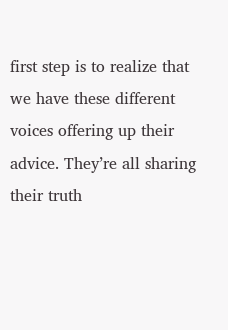first step is to realize that we have these different voices offering up their advice. They’re all sharing their truth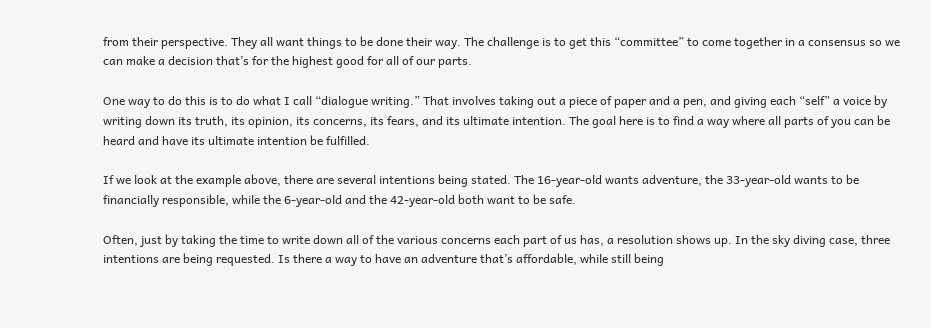from their perspective. They all want things to be done their way. The challenge is to get this “committee” to come together in a consensus so we can make a decision that’s for the highest good for all of our parts.

One way to do this is to do what I call “dialogue writing.” That involves taking out a piece of paper and a pen, and giving each “self” a voice by writing down its truth, its opinion, its concerns, its fears, and its ultimate intention. The goal here is to find a way where all parts of you can be heard and have its ultimate intention be fulfilled.

If we look at the example above, there are several intentions being stated. The 16-year-old wants adventure, the 33-year-old wants to be financially responsible, while the 6-year-old and the 42-year-old both want to be safe.

Often, just by taking the time to write down all of the various concerns each part of us has, a resolution shows up. In the sky diving case, three intentions are being requested. Is there a way to have an adventure that’s affordable, while still being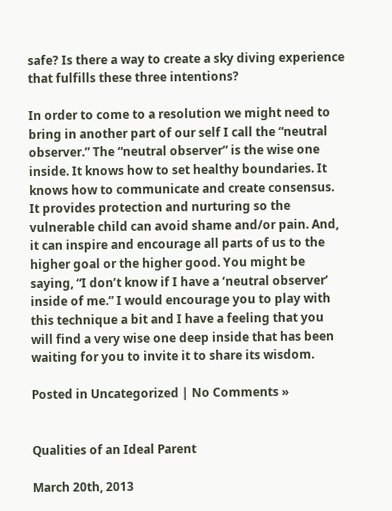safe? Is there a way to create a sky diving experience that fulfills these three intentions?

In order to come to a resolution we might need to bring in another part of our self I call the “neutral observer.” The “neutral observer” is the wise one inside. It knows how to set healthy boundaries. It knows how to communicate and create consensus. It provides protection and nurturing so the vulnerable child can avoid shame and/or pain. And, it can inspire and encourage all parts of us to the higher goal or the higher good. You might be saying, “I don’t know if I have a ‘neutral observer’ inside of me.” I would encourage you to play with this technique a bit and I have a feeling that you will find a very wise one deep inside that has been waiting for you to invite it to share its wisdom.

Posted in Uncategorized | No Comments »


Qualities of an Ideal Parent

March 20th, 2013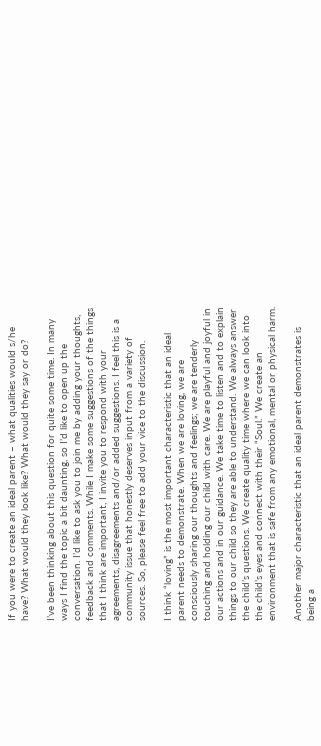If you were to create an ideal parent – what qualities would s/he have? What would they look like? What would they say or do?

I’ve been thinking about this question for quite some time. In many ways I find the topic a bit daunting, so I’d like to open up the conversation. I’d like to ask you to join me by adding your thoughts, feedback and comments. While I make some suggestions of the things that I think are important, I invite you to respond with your agreements, disagreements and/or added suggestions. I feel this is a community issue that honestly deserves input from a variety of sources. So, please feel free to add your vice to the discussion.

I think “loving” is the most important characteristic that an ideal parent needs to demonstrate. When we are loving, we are consciously sharing our thoughts and feelings; we are tenderly touching and holding our child with care. We are playful and joyful in our actions and in our guidance. We take time to listen and to explain things to our child so they are able to understand. We always answer the child’s questions. We create quality time where we can look into the child’s eyes and connect with their “Soul.” We create an environment that is safe from any emotional, mental or physical harm.

Another major characteristic that an ideal parent demonstrates is being a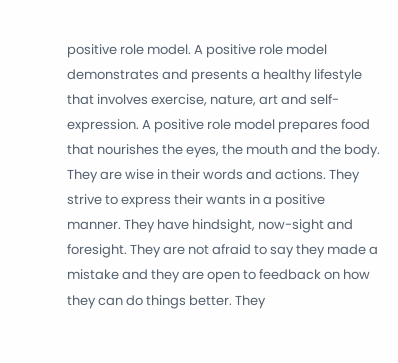positive role model. A positive role model demonstrates and presents a healthy lifestyle that involves exercise, nature, art and self-expression. A positive role model prepares food that nourishes the eyes, the mouth and the body. They are wise in their words and actions. They strive to express their wants in a positive manner. They have hindsight, now-sight and foresight. They are not afraid to say they made a mistake and they are open to feedback on how they can do things better. They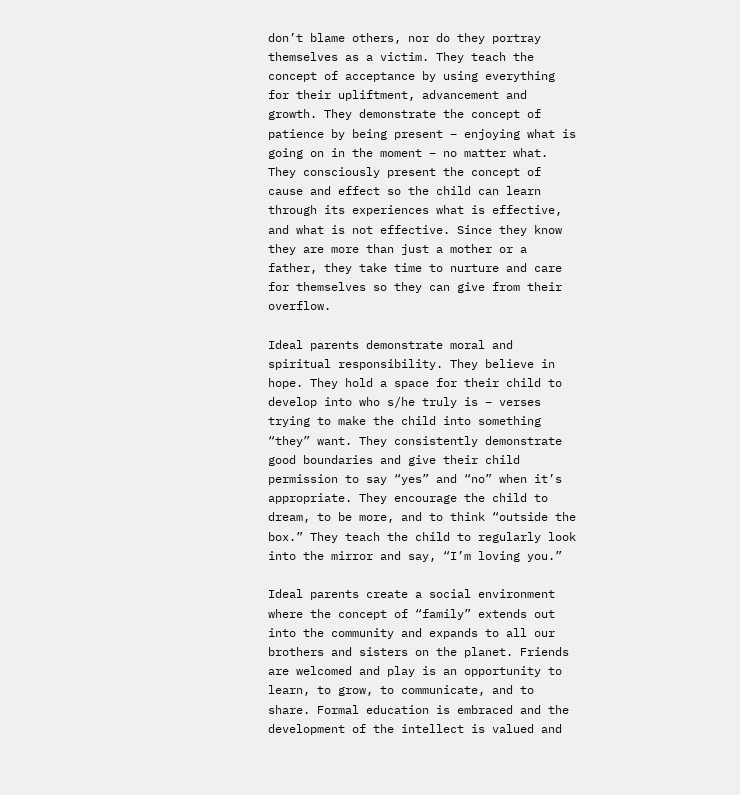don’t blame others, nor do they portray themselves as a victim. They teach the concept of acceptance by using everything for their upliftment, advancement and growth. They demonstrate the concept of patience by being present – enjoying what is going on in the moment – no matter what. They consciously present the concept of cause and effect so the child can learn through its experiences what is effective, and what is not effective. Since they know they are more than just a mother or a father, they take time to nurture and care for themselves so they can give from their overflow.

Ideal parents demonstrate moral and spiritual responsibility. They believe in hope. They hold a space for their child to develop into who s/he truly is – verses trying to make the child into something “they” want. They consistently demonstrate good boundaries and give their child permission to say “yes” and “no” when it’s appropriate. They encourage the child to dream, to be more, and to think “outside the box.” They teach the child to regularly look into the mirror and say, “I’m loving you.”

Ideal parents create a social environment where the concept of “family” extends out into the community and expands to all our brothers and sisters on the planet. Friends are welcomed and play is an opportunity to learn, to grow, to communicate, and to share. Formal education is embraced and the development of the intellect is valued and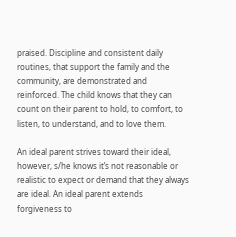praised. Discipline and consistent daily routines, that support the family and the community, are demonstrated and reinforced. The child knows that they can count on their parent to hold, to comfort, to listen, to understand, and to love them.

An ideal parent strives toward their ideal, however, s/he knows it’s not reasonable or realistic to expect or demand that they always are ideal. An ideal parent extends forgiveness to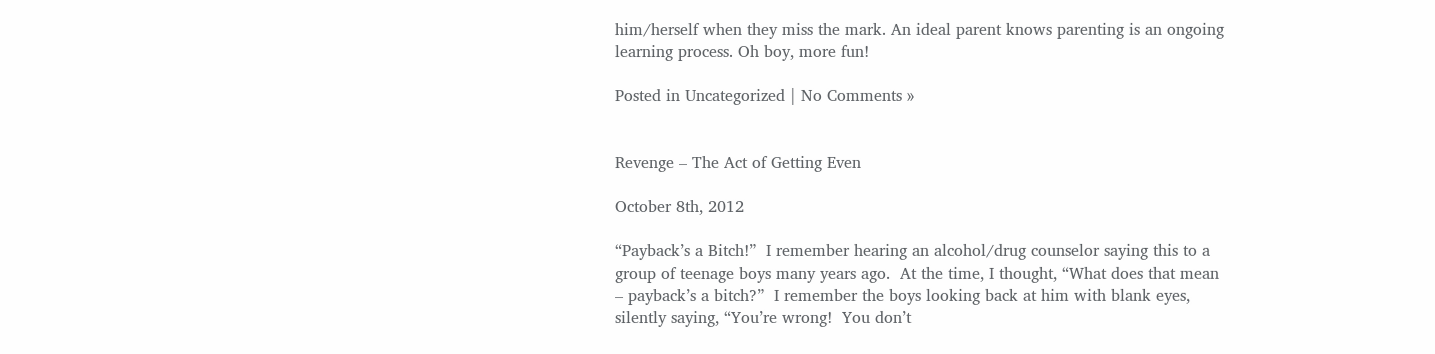him/herself when they miss the mark. An ideal parent knows parenting is an ongoing learning process. Oh boy, more fun!

Posted in Uncategorized | No Comments »


Revenge – The Act of Getting Even

October 8th, 2012

“Payback’s a Bitch!”  I remember hearing an alcohol/drug counselor saying this to a group of teenage boys many years ago.  At the time, I thought, “What does that mean – payback’s a bitch?”  I remember the boys looking back at him with blank eyes, silently saying, “You’re wrong!  You don’t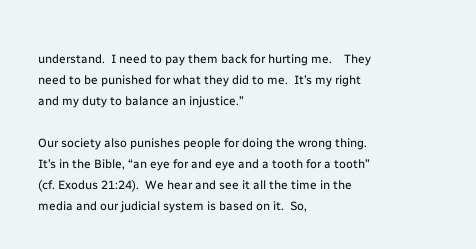understand.  I need to pay them back for hurting me.    They need to be punished for what they did to me.  It’s my right and my duty to balance an injustice.”

Our society also punishes people for doing the wrong thing.  It’s in the Bible, “an eye for and eye and a tooth for a tooth” (cf. Exodus 21:24).  We hear and see it all the time in the media and our judicial system is based on it.  So,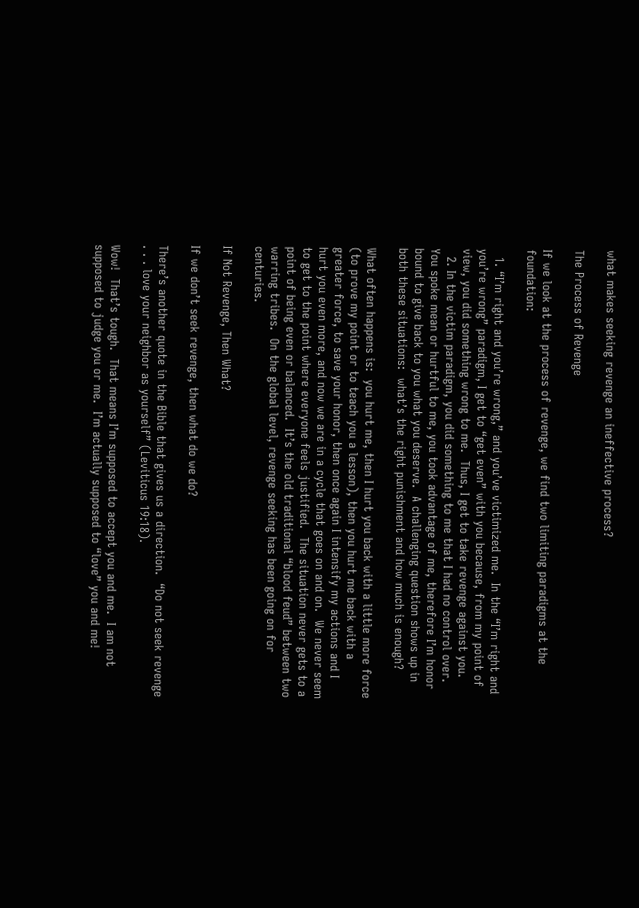what makes seeking revenge an ineffective process?

The Process of Revenge

If we look at the process of revenge, we find two limiting paradigms at the foundation:

  1. “I’m right and you’re wrong,” and you’ve victimized me.  In the “I’m right and you’re wrong” paradigm, I get to “get even” with you because, from my point of view, you did something wrong to me.  Thus, I get to take revenge against you.
  2. In the victim paradigm, you did something to me that I had no control over.  You spoke mean or hurtful to me, you took advantage of me, therefore I’m honor bound to give back to you what you deserve.  A challenging question shows up in both these situations:  what’s the right punishment and how much is enough?

What often happens is:  you hurt me, then I hurt you back with a little more force (to prove my point or to teach you a lesson), then you hurt me back with a greater force, to save your honor, then once again I intensify my actions and I hurt you even more, and now we are in a cycle that goes on and on.  We never seem to get to the point where everyone feels justified.  The situation never gets to a point of being even or balanced.  It’s the old traditional “blood feud” between two warring tribes.  On the global level, revenge seeking has been going on for centuries.

If Not Revenge, Then What?

If we don’t seek revenge, then what do we do?

There’s another quote in the Bible that gives us a direction.  “Do not seek revenge . . . love your neighbor as yourself” (Leviticus 19:18).

Wow!  That’s tough.  That means I’m supposed to accept you and me.  I am not supposed to judge you or me.  I’m actually supposed to “love” you and me!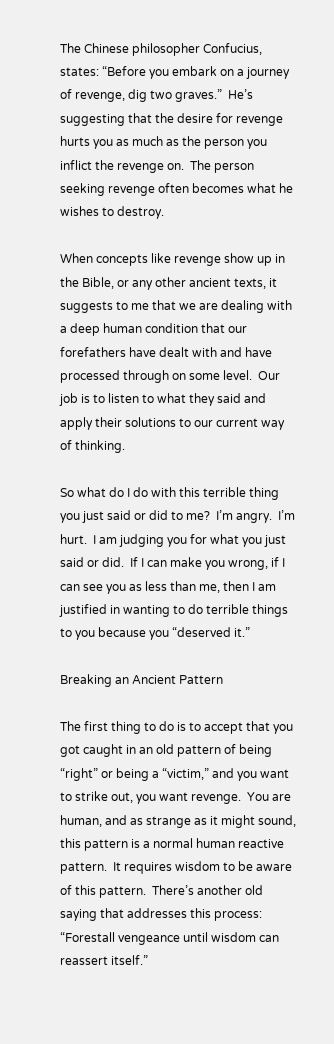The Chinese philosopher Confucius, states: “Before you embark on a journey of revenge, dig two graves.”  He’s suggesting that the desire for revenge hurts you as much as the person you inflict the revenge on.  The person seeking revenge often becomes what he wishes to destroy.

When concepts like revenge show up in the Bible, or any other ancient texts, it suggests to me that we are dealing with a deep human condition that our forefathers have dealt with and have processed through on some level.  Our job is to listen to what they said and apply their solutions to our current way of thinking.

So what do I do with this terrible thing you just said or did to me?  I’m angry.  I’m hurt.  I am judging you for what you just said or did.  If I can make you wrong, if I can see you as less than me, then I am justified in wanting to do terrible things to you because you “deserved it.”

Breaking an Ancient Pattern

The first thing to do is to accept that you got caught in an old pattern of being “right” or being a “victim,” and you want to strike out, you want revenge.  You are human, and as strange as it might sound, this pattern is a normal human reactive pattern.  It requires wisdom to be aware of this pattern.  There’s another old saying that addresses this process:  “Forestall vengeance until wisdom can reassert itself.”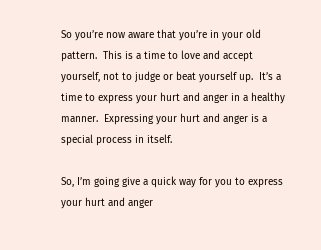So you’re now aware that you’re in your old pattern.  This is a time to love and accept yourself, not to judge or beat yourself up.  It’s a time to express your hurt and anger in a healthy manner.  Expressing your hurt and anger is a special process in itself.

So, I’m going give a quick way for you to express your hurt and anger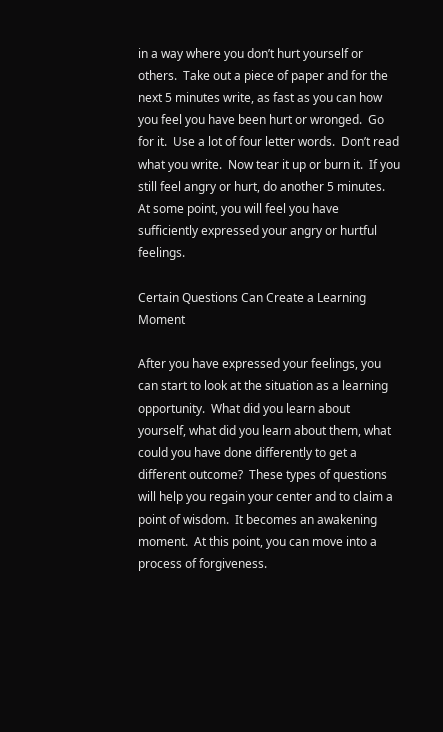in a way where you don’t hurt yourself or others.  Take out a piece of paper and for the next 5 minutes write, as fast as you can how you feel you have been hurt or wronged.  Go for it.  Use a lot of four letter words.  Don’t read what you write.  Now tear it up or burn it.  If you still feel angry or hurt, do another 5 minutes.  At some point, you will feel you have sufficiently expressed your angry or hurtful feelings.

Certain Questions Can Create a Learning Moment

After you have expressed your feelings, you can start to look at the situation as a learning opportunity.  What did you learn about yourself, what did you learn about them, what could you have done differently to get a different outcome?  These types of questions will help you regain your center and to claim a point of wisdom.  It becomes an awakening moment.  At this point, you can move into a process of forgiveness.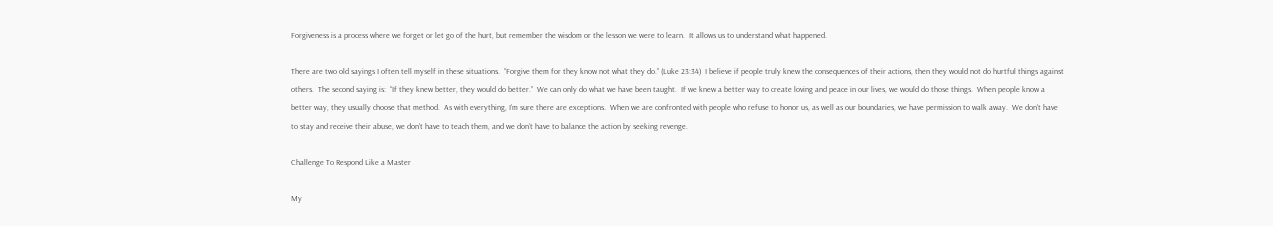Forgiveness is a process where we forget or let go of the hurt, but remember the wisdom or the lesson we were to learn.  It allows us to understand what happened.

There are two old sayings I often tell myself in these situations.  “Forgive them for they know not what they do.” (Luke 23:34)  I believe if people truly knew the consequences of their actions, then they would not do hurtful things against others.  The second saying is:  “If they knew better, they would do better.”  We can only do what we have been taught.  If we knew a better way to create loving and peace in our lives, we would do those things.  When people know a better way, they usually choose that method.  As with everything, I’m sure there are exceptions.  When we are confronted with people who refuse to honor us, as well as our boundaries, we have permission to walk away.  We don’t have to stay and receive their abuse, we don’t have to teach them, and we don’t have to balance the action by seeking revenge.

Challenge To Respond Like a Master

My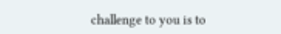challenge to you is to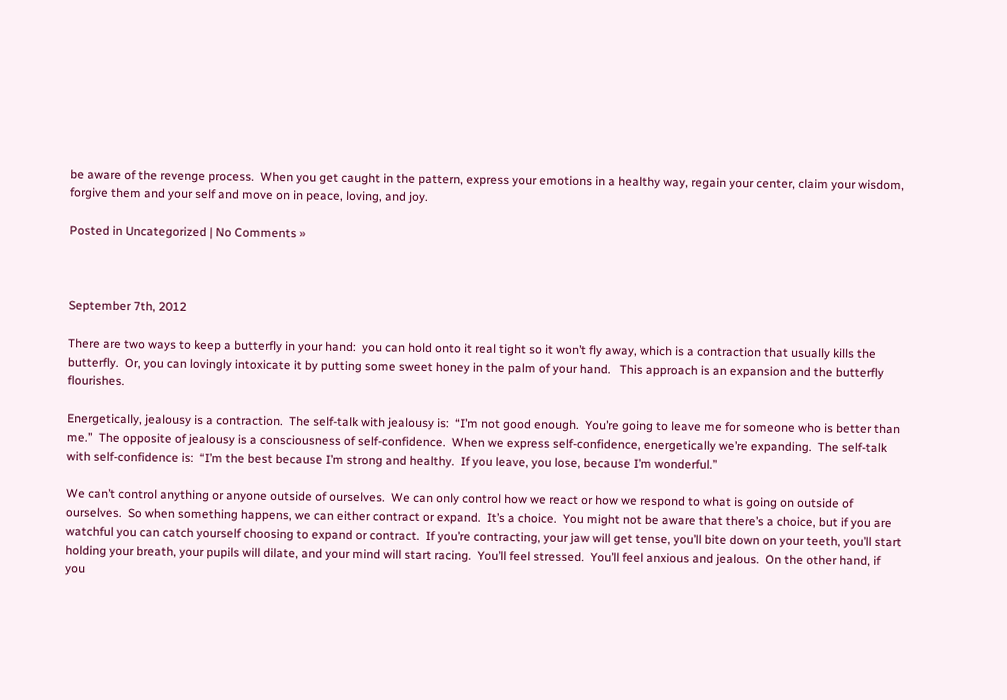be aware of the revenge process.  When you get caught in the pattern, express your emotions in a healthy way, regain your center, claim your wisdom, forgive them and your self and move on in peace, loving, and joy.

Posted in Uncategorized | No Comments »



September 7th, 2012

There are two ways to keep a butterfly in your hand:  you can hold onto it real tight so it won’t fly away, which is a contraction that usually kills the butterfly.  Or, you can lovingly intoxicate it by putting some sweet honey in the palm of your hand.   This approach is an expansion and the butterfly flourishes.

Energetically, jealousy is a contraction.  The self-talk with jealousy is:  “I’m not good enough.  You’re going to leave me for someone who is better than me.”  The opposite of jealousy is a consciousness of self-confidence.  When we express self-confidence, energetically we’re expanding.  The self-talk with self-confidence is:  “I’m the best because I’m strong and healthy.  If you leave, you lose, because I’m wonderful.”

We can’t control anything or anyone outside of ourselves.  We can only control how we react or how we respond to what is going on outside of ourselves.  So when something happens, we can either contract or expand.  It’s a choice.  You might not be aware that there’s a choice, but if you are watchful you can catch yourself choosing to expand or contract.  If you’re contracting, your jaw will get tense, you’ll bite down on your teeth, you’ll start holding your breath, your pupils will dilate, and your mind will start racing.  You’ll feel stressed.  You’ll feel anxious and jealous.  On the other hand, if you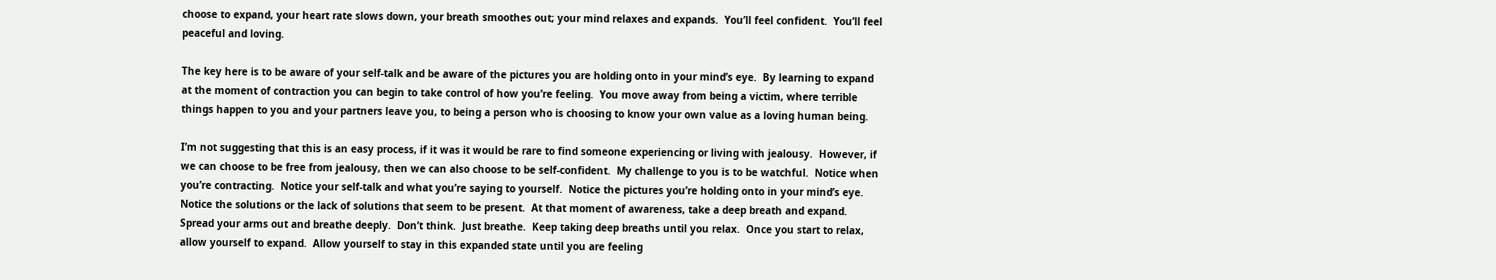choose to expand, your heart rate slows down, your breath smoothes out; your mind relaxes and expands.  You’ll feel confident.  You’ll feel peaceful and loving.

The key here is to be aware of your self-talk and be aware of the pictures you are holding onto in your mind’s eye.  By learning to expand at the moment of contraction you can begin to take control of how you’re feeling.  You move away from being a victim, where terrible things happen to you and your partners leave you, to being a person who is choosing to know your own value as a loving human being.

I’m not suggesting that this is an easy process, if it was it would be rare to find someone experiencing or living with jealousy.  However, if we can choose to be free from jealousy, then we can also choose to be self-confident.  My challenge to you is to be watchful.  Notice when you’re contracting.  Notice your self-talk and what you’re saying to yourself.  Notice the pictures you’re holding onto in your mind’s eye.  Notice the solutions or the lack of solutions that seem to be present.  At that moment of awareness, take a deep breath and expand.  Spread your arms out and breathe deeply.  Don’t think.  Just breathe.  Keep taking deep breaths until you relax.  Once you start to relax, allow yourself to expand.  Allow yourself to stay in this expanded state until you are feeling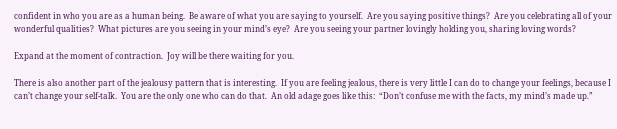confident in who you are as a human being.  Be aware of what you are saying to yourself.  Are you saying positive things?  Are you celebrating all of your wonderful qualities?  What pictures are you seeing in your mind’s eye?  Are you seeing your partner lovingly holding you, sharing loving words?

Expand at the moment of contraction.  Joy will be there waiting for you.

There is also another part of the jealousy pattern that is interesting.  If you are feeling jealous, there is very little I can do to change your feelings, because I can’t change your self-talk.  You are the only one who can do that.  An old adage goes like this:  “Don’t confuse me with the facts, my mind’s made up.”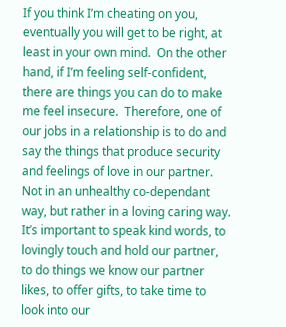If you think I’m cheating on you, eventually you will get to be right, at least in your own mind.  On the other hand, if I’m feeling self-confident, there are things you can do to make me feel insecure.  Therefore, one of our jobs in a relationship is to do and say the things that produce security and feelings of love in our partner.  Not in an unhealthy co-dependant way, but rather in a loving caring way.  It’s important to speak kind words, to lovingly touch and hold our partner, to do things we know our partner likes, to offer gifts, to take time to look into our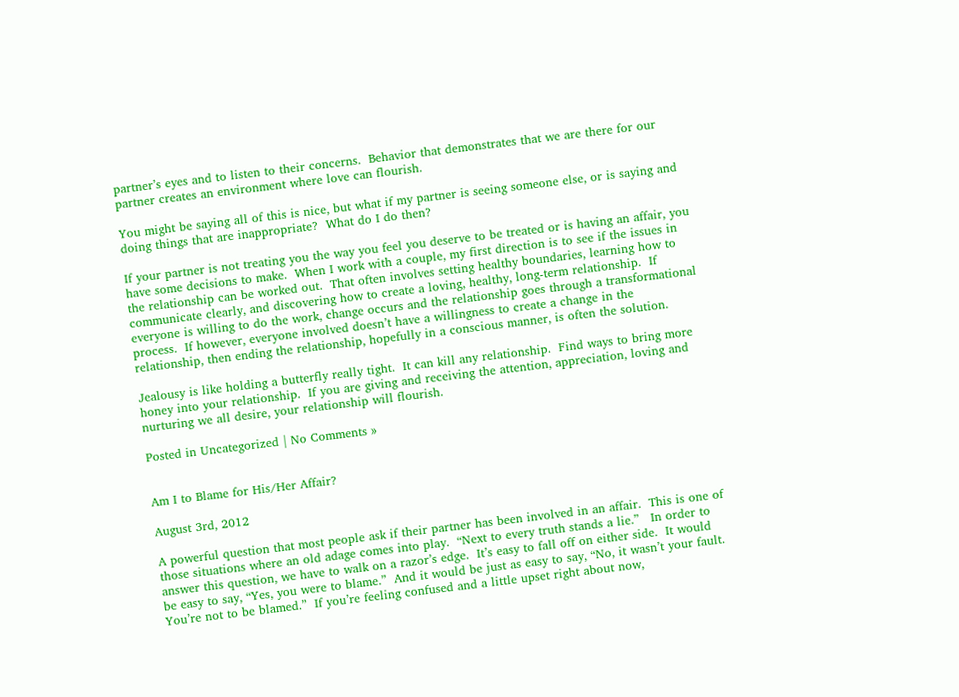partner’s eyes and to listen to their concerns.  Behavior that demonstrates that we are there for our partner creates an environment where love can flourish.

You might be saying all of this is nice, but what if my partner is seeing someone else, or is saying and doing things that are inappropriate?  What do I do then?

If your partner is not treating you the way you feel you deserve to be treated or is having an affair, you have some decisions to make.  When I work with a couple, my first direction is to see if the issues in the relationship can be worked out.  That often involves setting healthy boundaries, learning how to communicate clearly, and discovering how to create a loving, healthy, long-term relationship.  If everyone is willing to do the work, change occurs and the relationship goes through a transformational process.  If however, everyone involved doesn’t have a willingness to create a change in the relationship, then ending the relationship, hopefully in a conscious manner, is often the solution.

Jealousy is like holding a butterfly really tight.  It can kill any relationship.  Find ways to bring more honey into your relationship.  If you are giving and receiving the attention, appreciation, loving and nurturing we all desire, your relationship will flourish.

Posted in Uncategorized | No Comments »


Am I to Blame for His/Her Affair?

August 3rd, 2012

A powerful question that most people ask if their partner has been involved in an affair.  This is one of those situations where an old adage comes into play.  “Next to every truth stands a lie.”   In order to answer this question, we have to walk on a razor’s edge.  It’s easy to fall off on either side.  It would be easy to say, “Yes, you were to blame.”  And it would be just as easy to say, “No, it wasn’t your fault.  You’re not to be blamed.”  If you’re feeling confused and a little upset right about now,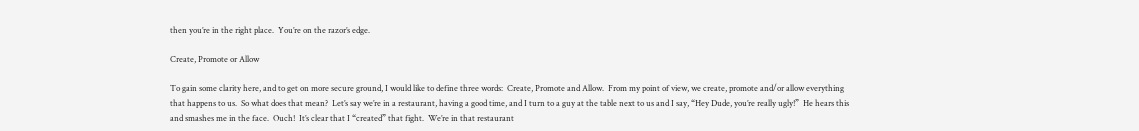then you’re in the right place.  You’re on the razor’s edge.

Create, Promote or Allow

To gain some clarity here, and to get on more secure ground, I would like to define three words:  Create, Promote and Allow.  From my point of view, we create, promote and/or allow everything that happens to us.  So what does that mean?  Let’s say we’re in a restaurant, having a good time, and I turn to a guy at the table next to us and I say, “Hey Dude, you’re really ugly!”  He hears this and smashes me in the face.  Ouch!  It’s clear that I “created” that fight.  We’re in that restaurant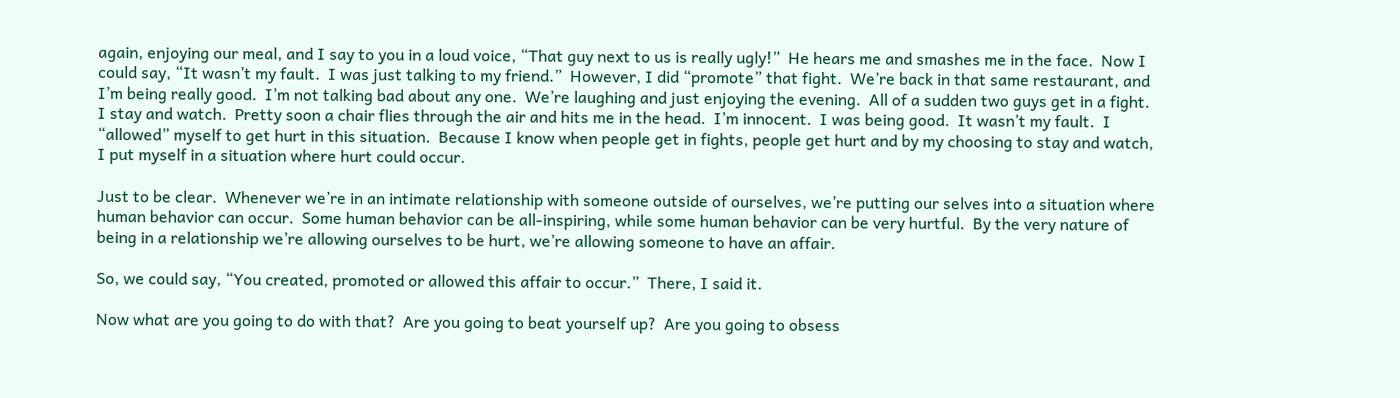again, enjoying our meal, and I say to you in a loud voice, “That guy next to us is really ugly!”  He hears me and smashes me in the face.  Now I could say, “It wasn’t my fault.  I was just talking to my friend.”  However, I did “promote” that fight.  We’re back in that same restaurant, and I’m being really good.  I’m not talking bad about any one.  We’re laughing and just enjoying the evening.  All of a sudden two guys get in a fight.  I stay and watch.  Pretty soon a chair flies through the air and hits me in the head.  I’m innocent.  I was being good.  It wasn’t my fault.  I “allowed” myself to get hurt in this situation.  Because I know when people get in fights, people get hurt and by my choosing to stay and watch, I put myself in a situation where hurt could occur.

Just to be clear.  Whenever we’re in an intimate relationship with someone outside of ourselves, we’re putting our selves into a situation where human behavior can occur.  Some human behavior can be all-inspiring, while some human behavior can be very hurtful.  By the very nature of being in a relationship we’re allowing ourselves to be hurt, we’re allowing someone to have an affair.

So, we could say, “You created, promoted or allowed this affair to occur.”  There, I said it.

Now what are you going to do with that?  Are you going to beat yourself up?  Are you going to obsess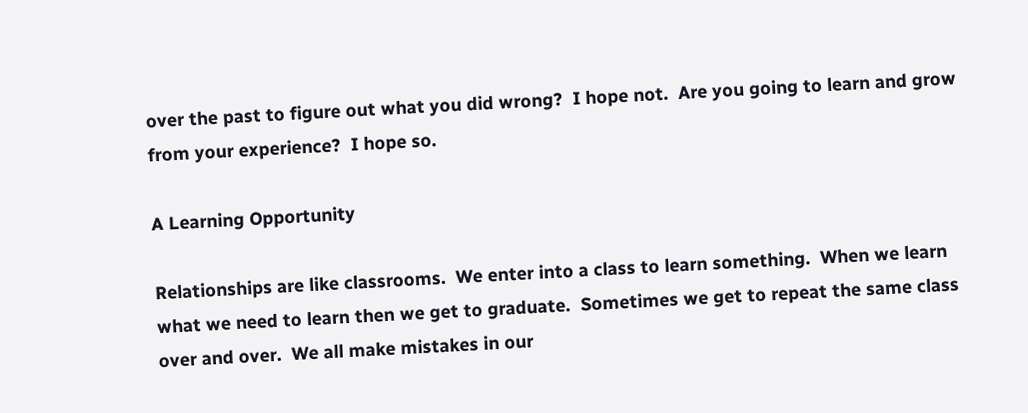over the past to figure out what you did wrong?  I hope not.  Are you going to learn and grow from your experience?  I hope so.

A Learning Opportunity

Relationships are like classrooms.  We enter into a class to learn something.  When we learn what we need to learn then we get to graduate.  Sometimes we get to repeat the same class over and over.  We all make mistakes in our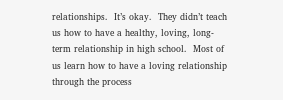relationships.  It’s okay.  They didn’t teach us how to have a healthy, loving, long-term relationship in high school.  Most of us learn how to have a loving relationship through the process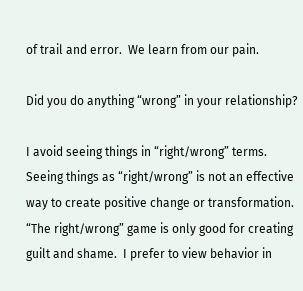of trail and error.  We learn from our pain.

Did you do anything “wrong” in your relationship?

I avoid seeing things in “right/wrong” terms.  Seeing things as “right/wrong” is not an effective way to create positive change or transformation.  “The right/wrong” game is only good for creating guilt and shame.  I prefer to view behavior in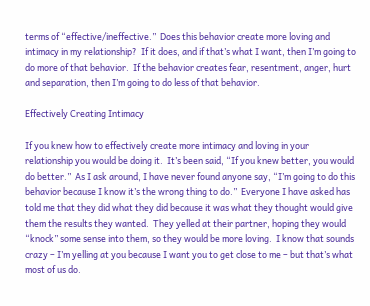terms of “effective/ineffective.”  Does this behavior create more loving and intimacy in my relationship?  If it does, and if that’s what I want, then I’m going to do more of that behavior.  If the behavior creates fear, resentment, anger, hurt and separation, then I’m going to do less of that behavior.

Effectively Creating Intimacy

If you knew how to effectively create more intimacy and loving in your relationship you would be doing it.  It’s been said, “If you knew better, you would do better.”  As I ask around, I have never found anyone say, “I’m going to do this behavior because I know it’s the wrong thing to do.”  Everyone I have asked has told me that they did what they did because it was what they thought would give them the results they wanted.  They yelled at their partner, hoping they would “knock” some sense into them, so they would be more loving.  I know that sounds crazy – I’m yelling at you because I want you to get close to me – but that’s what most of us do.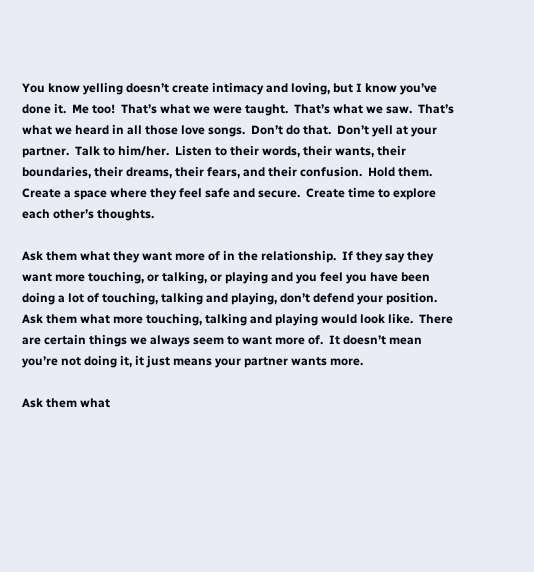You know yelling doesn’t create intimacy and loving, but I know you’ve done it.  Me too!  That’s what we were taught.  That’s what we saw.  That’s what we heard in all those love songs.  Don’t do that.  Don’t yell at your partner.  Talk to him/her.  Listen to their words, their wants, their boundaries, their dreams, their fears, and their confusion.  Hold them.  Create a space where they feel safe and secure.  Create time to explore each other’s thoughts.

Ask them what they want more of in the relationship.  If they say they want more touching, or talking, or playing and you feel you have been doing a lot of touching, talking and playing, don’t defend your position.  Ask them what more touching, talking and playing would look like.  There are certain things we always seem to want more of.  It doesn’t mean you’re not doing it, it just means your partner wants more.

Ask them what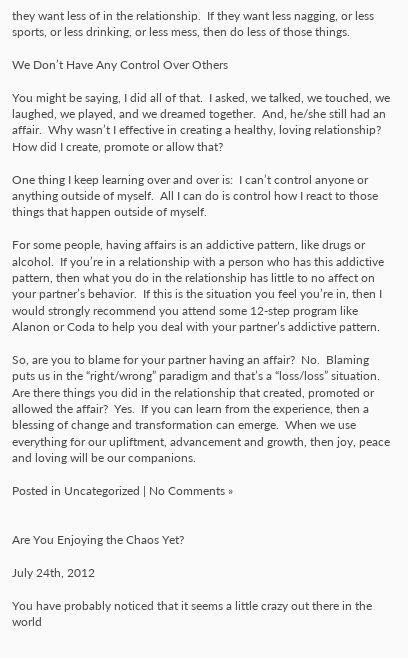they want less of in the relationship.  If they want less nagging, or less sports, or less drinking, or less mess, then do less of those things.

We Don’t Have Any Control Over Others

You might be saying, I did all of that.  I asked, we talked, we touched, we laughed, we played, and we dreamed together.  And, he/she still had an affair.  Why wasn’t I effective in creating a healthy, loving relationship?  How did I create, promote or allow that?

One thing I keep learning over and over is:  I can’t control anyone or anything outside of myself.  All I can do is control how I react to those things that happen outside of myself.

For some people, having affairs is an addictive pattern, like drugs or alcohol.  If you’re in a relationship with a person who has this addictive pattern, then what you do in the relationship has little to no affect on your partner’s behavior.  If this is the situation you feel you’re in, then I would strongly recommend you attend some 12-step program like Alanon or Coda to help you deal with your partner’s addictive pattern.

So, are you to blame for your partner having an affair?  No.  Blaming puts us in the “right/wrong” paradigm and that’s a “loss/loss” situation.  Are there things you did in the relationship that created, promoted or allowed the affair?  Yes.  If you can learn from the experience, then a blessing of change and transformation can emerge.  When we use everything for our upliftment, advancement and growth, then joy, peace and loving will be our companions.

Posted in Uncategorized | No Comments »


Are You Enjoying the Chaos Yet?

July 24th, 2012

You have probably noticed that it seems a little crazy out there in the world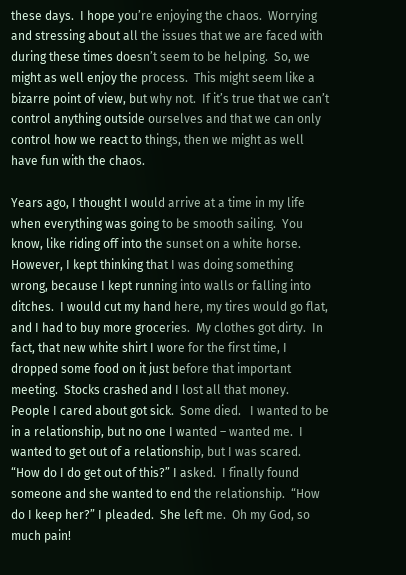these days.  I hope you’re enjoying the chaos.  Worrying and stressing about all the issues that we are faced with during these times doesn’t seem to be helping.  So, we might as well enjoy the process.  This might seem like a bizarre point of view, but why not.  If it’s true that we can’t control anything outside ourselves and that we can only control how we react to things, then we might as well have fun with the chaos.

Years ago, I thought I would arrive at a time in my life when everything was going to be smooth sailing.  You know, like riding off into the sunset on a white horse.  However, I kept thinking that I was doing something wrong, because I kept running into walls or falling into ditches.  I would cut my hand here, my tires would go flat, and I had to buy more groceries.  My clothes got dirty.  In fact, that new white shirt I wore for the first time, I dropped some food on it just before that important meeting.  Stocks crashed and I lost all that money.  People I cared about got sick.  Some died.   I wanted to be in a relationship, but no one I wanted – wanted me.  I wanted to get out of a relationship, but I was scared.  “How do I do get out of this?” I asked.  I finally found someone and she wanted to end the relationship.  “How do I keep her?” I pleaded.  She left me.  Oh my God, so much pain!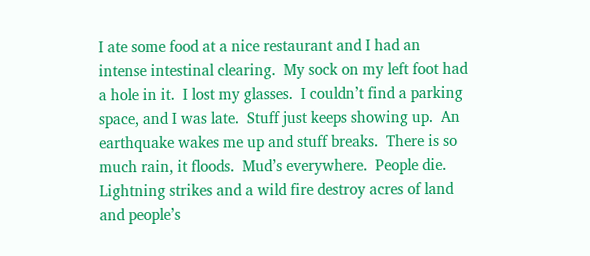I ate some food at a nice restaurant and I had an intense intestinal clearing.  My sock on my left foot had a hole in it.  I lost my glasses.  I couldn’t find a parking space, and I was late.  Stuff just keeps showing up.  An earthquake wakes me up and stuff breaks.  There is so much rain, it floods.  Mud’s everywhere.  People die.  Lightning strikes and a wild fire destroy acres of land and people’s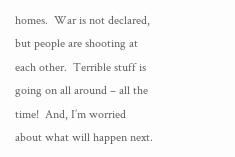homes.  War is not declared, but people are shooting at each other.  Terrible stuff is going on all around – all the time!  And, I’m worried about what will happen next.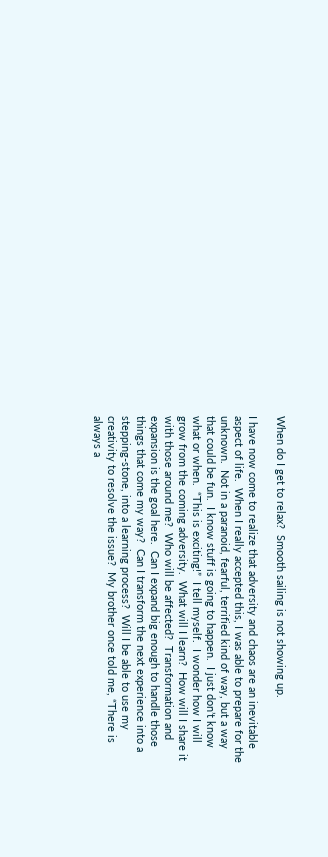When do I get to relax?  Smooth sailing is not showing up.

I have now come to realize that adversity and chaos are an inevitable aspect of life.  When I really accepted this, I was able to prepare for the unknown.  Not in a paranoid, fearful, terrified kind of way, but a way that could be fun.  I know stuff is going to happen.  I just don’t know what or when.  “This is exciting!”  I tell myself.  I wonder how I will grow from the coming adversity.  What will I learn?  How will I share it with those around me?  Who will be affected?  Transformation and expansion is the goal here.  Can I expand big enough to handle those things that come my way?  Can I transform the next experience into a stepping-stone, into a learning process?  Will I be able to use my creativity to resolve the issue?  My brother once told me, “There is always a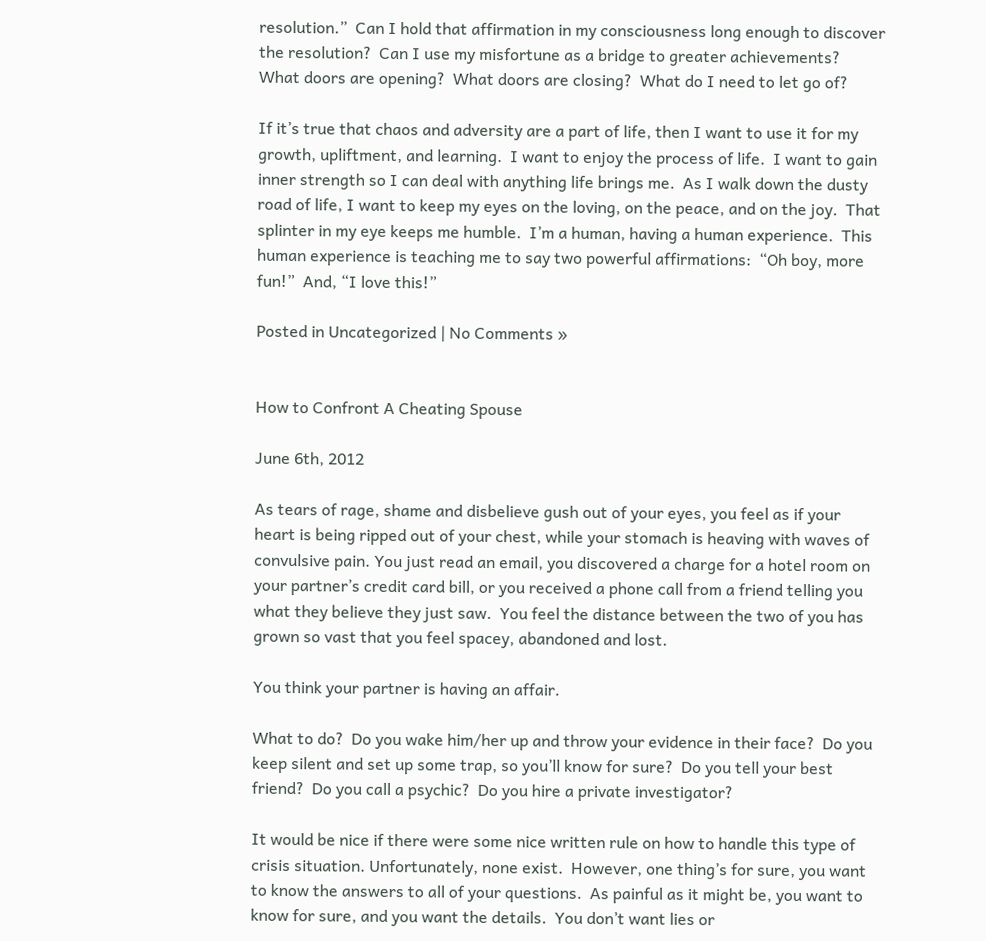resolution.”  Can I hold that affirmation in my consciousness long enough to discover the resolution?  Can I use my misfortune as a bridge to greater achievements?  What doors are opening?  What doors are closing?  What do I need to let go of?

If it’s true that chaos and adversity are a part of life, then I want to use it for my growth, upliftment, and learning.  I want to enjoy the process of life.  I want to gain inner strength so I can deal with anything life brings me.  As I walk down the dusty road of life, I want to keep my eyes on the loving, on the peace, and on the joy.  That splinter in my eye keeps me humble.  I’m a human, having a human experience.  This human experience is teaching me to say two powerful affirmations:  “Oh boy, more fun!”  And, “I love this!”

Posted in Uncategorized | No Comments »


How to Confront A Cheating Spouse

June 6th, 2012

As tears of rage, shame and disbelieve gush out of your eyes, you feel as if your heart is being ripped out of your chest, while your stomach is heaving with waves of convulsive pain. You just read an email, you discovered a charge for a hotel room on your partner’s credit card bill, or you received a phone call from a friend telling you what they believe they just saw.  You feel the distance between the two of you has grown so vast that you feel spacey, abandoned and lost.

You think your partner is having an affair.

What to do?  Do you wake him/her up and throw your evidence in their face?  Do you keep silent and set up some trap, so you’ll know for sure?  Do you tell your best friend?  Do you call a psychic?  Do you hire a private investigator?

It would be nice if there were some nice written rule on how to handle this type of crisis situation. Unfortunately, none exist.  However, one thing’s for sure, you want to know the answers to all of your questions.  As painful as it might be, you want to know for sure, and you want the details.  You don’t want lies or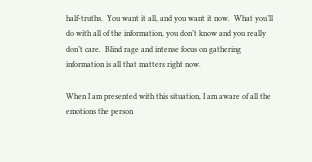half-truths.  You want it all, and you want it now.  What you’ll do with all of the information, you don’t know and you really don’t care.  Blind rage and intense focus on gathering information is all that matters right now.

When I am presented with this situation, I am aware of all the emotions the person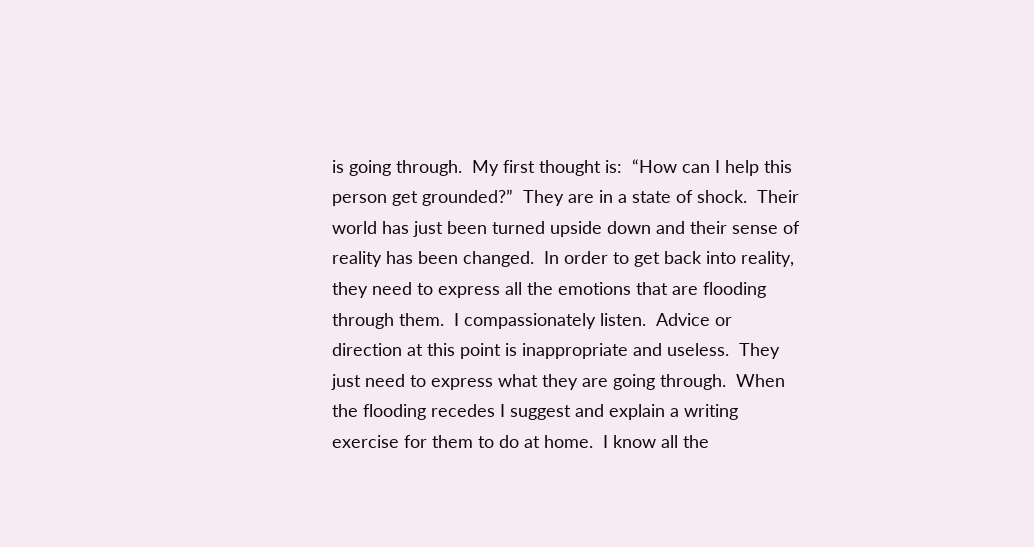is going through.  My first thought is:  “How can I help this person get grounded?”  They are in a state of shock.  Their world has just been turned upside down and their sense of reality has been changed.  In order to get back into reality, they need to express all the emotions that are flooding through them.  I compassionately listen.  Advice or direction at this point is inappropriate and useless.  They just need to express what they are going through.  When the flooding recedes I suggest and explain a writing exercise for them to do at home.  I know all the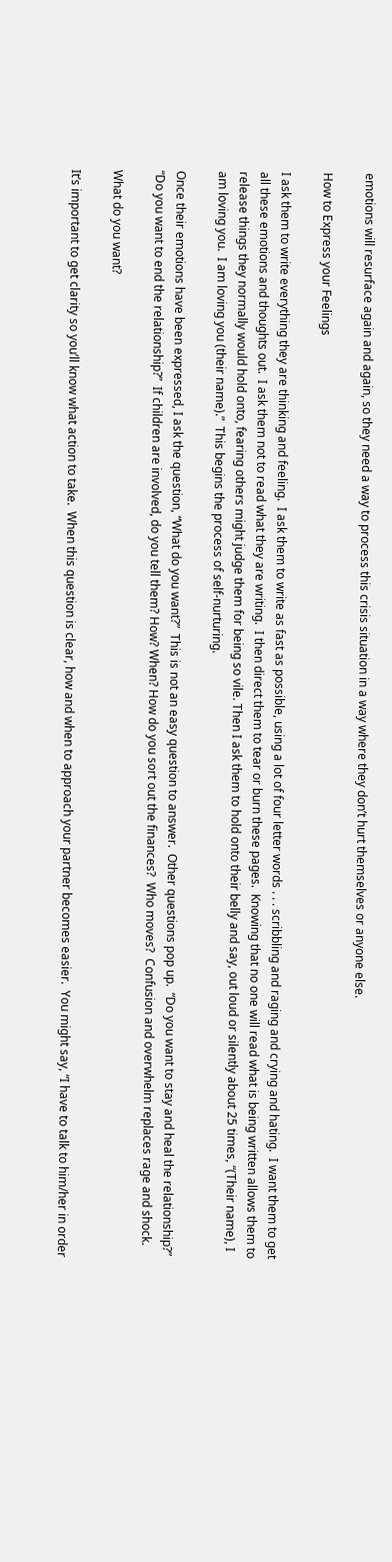emotions will resurface again and again, so they need a way to process this crisis situation in a way where they don’t hurt themselves or anyone else.

How to Express your Feelings

I ask them to write everything they are thinking and feeling.  I ask them to write as fast as possible, using a lot of four letter words . . . scribbling and raging and crying and hating.  I want them to get all these emotions and thoughts out.  I ask them not to read what they are writing.  I then direct them to tear or burn these pages.  Knowing that no one will read what is being written allows them to release things they normally would hold onto, fearing others might judge them for being so vile. Then I ask them to hold onto their belly and say, out loud or silently about 25 times, “(Their name), I am loving you.  I am loving you (their name).”  This begins the process of self-nurturing.

Once their emotions have been expressed, I ask the question, “What do you want?”  This is not an easy question to answer.  Other questions pop up.  “Do you want to stay and heal the relationship?”  “Do you want to end the relationship?”  If children are involved, do you tell them? How? When? How do you sort out the finances?  Who moves?  Confusion and overwhelm replaces rage and shock.

What do you want?

It’s important to get clarity so you’ll know what action to take.  When this question is clear, how and when to approach your partner becomes easier.  You might say, “I have to talk to him/her in order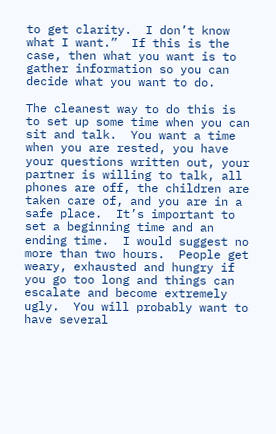to get clarity.  I don’t know what I want.”  If this is the case, then what you want is to gather information so you can decide what you want to do.

The cleanest way to do this is to set up some time when you can sit and talk.  You want a time when you are rested, you have your questions written out, your partner is willing to talk, all phones are off, the children are taken care of, and you are in a safe place.  It’s important to set a beginning time and an ending time.  I would suggest no more than two hours.  People get weary, exhausted and hungry if you go too long and things can escalate and become extremely ugly.  You will probably want to have several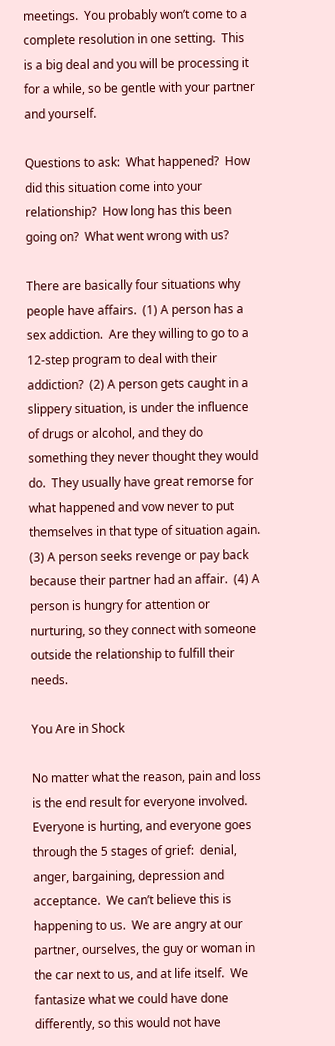meetings.  You probably won’t come to a complete resolution in one setting.  This is a big deal and you will be processing it for a while, so be gentle with your partner and yourself.

Questions to ask:  What happened?  How did this situation come into your relationship?  How long has this been going on?  What went wrong with us?

There are basically four situations why people have affairs.  (1) A person has a sex addiction.  Are they willing to go to a 12-step program to deal with their addiction?  (2) A person gets caught in a slippery situation, is under the influence of drugs or alcohol, and they do something they never thought they would do.  They usually have great remorse for what happened and vow never to put themselves in that type of situation again.  (3) A person seeks revenge or pay back because their partner had an affair.  (4) A person is hungry for attention or nurturing, so they connect with someone outside the relationship to fulfill their needs.

You Are in Shock

No matter what the reason, pain and loss is the end result for everyone involved.  Everyone is hurting, and everyone goes through the 5 stages of grief:  denial, anger, bargaining, depression and acceptance.  We can’t believe this is happening to us.  We are angry at our partner, ourselves, the guy or woman in the car next to us, and at life itself.  We fantasize what we could have done differently, so this would not have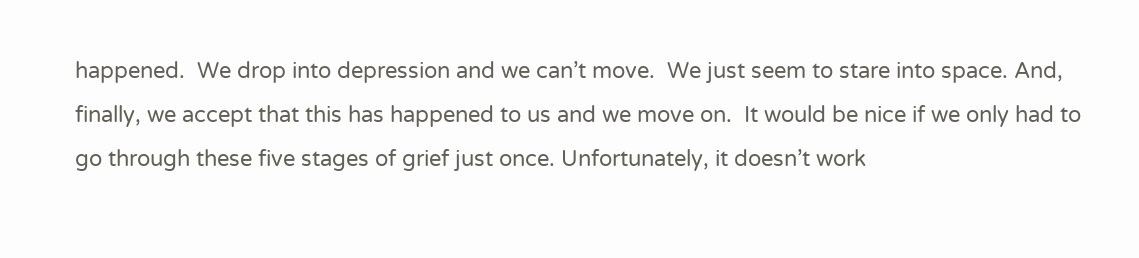happened.  We drop into depression and we can’t move.  We just seem to stare into space. And, finally, we accept that this has happened to us and we move on.  It would be nice if we only had to go through these five stages of grief just once. Unfortunately, it doesn’t work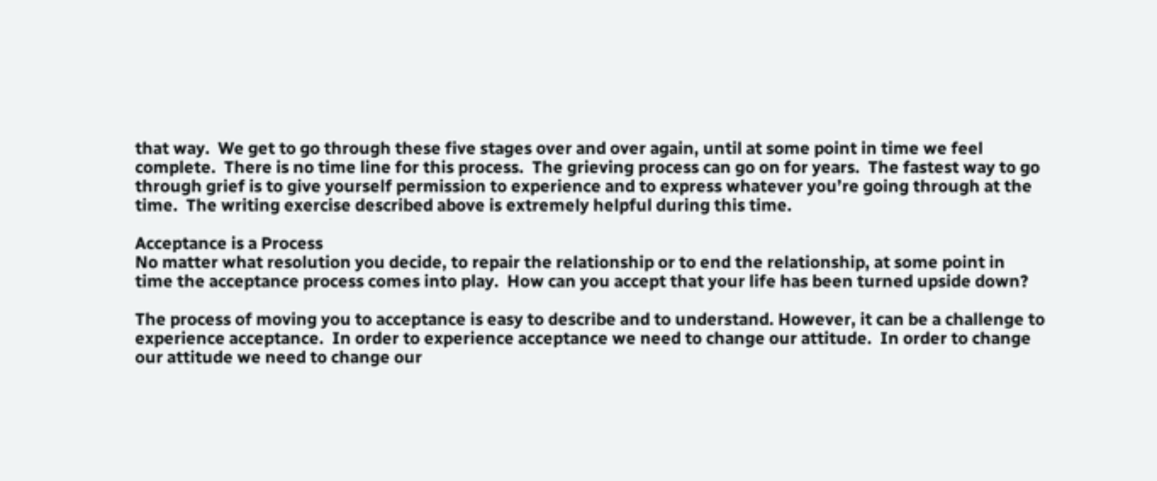that way.  We get to go through these five stages over and over again, until at some point in time we feel complete.  There is no time line for this process.  The grieving process can go on for years.  The fastest way to go through grief is to give yourself permission to experience and to express whatever you’re going through at the time.  The writing exercise described above is extremely helpful during this time.

Acceptance is a Process
No matter what resolution you decide, to repair the relationship or to end the relationship, at some point in time the acceptance process comes into play.  How can you accept that your life has been turned upside down?

The process of moving you to acceptance is easy to describe and to understand. However, it can be a challenge to experience acceptance.  In order to experience acceptance we need to change our attitude.  In order to change our attitude we need to change our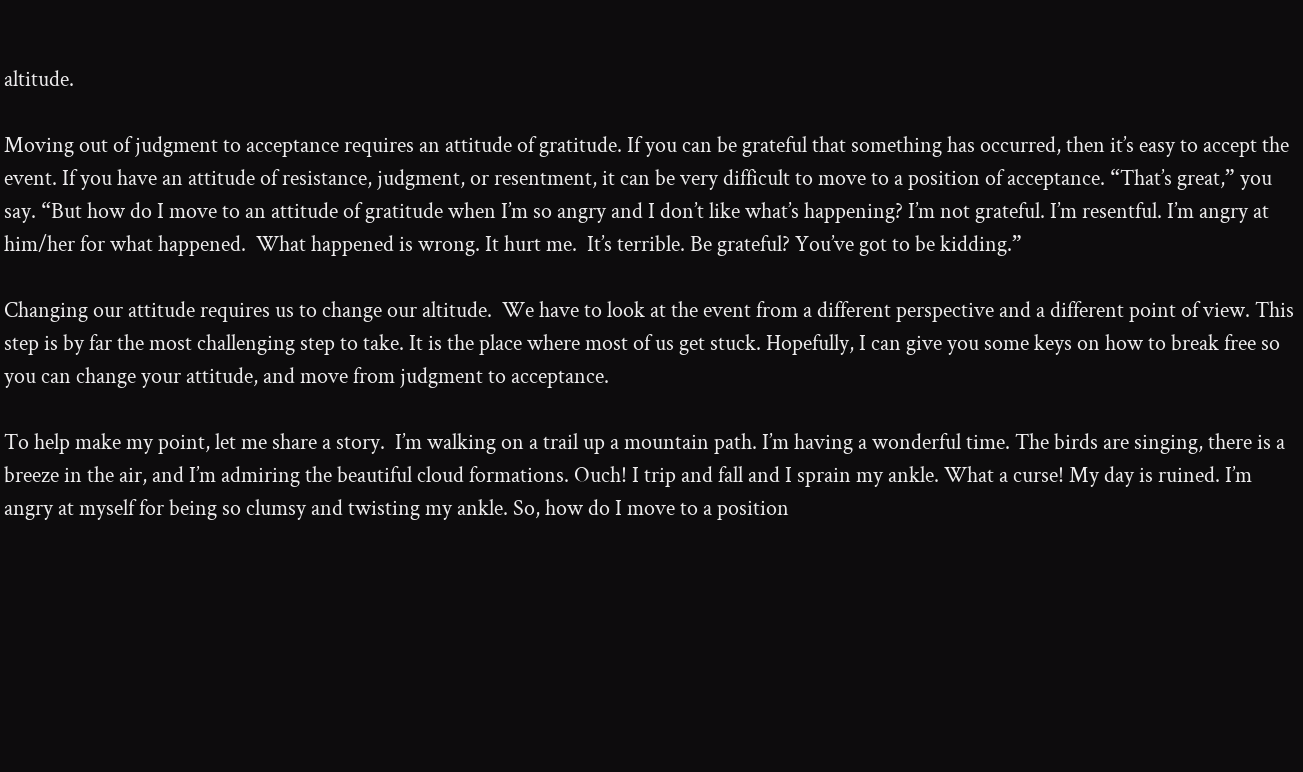altitude.

Moving out of judgment to acceptance requires an attitude of gratitude. If you can be grateful that something has occurred, then it’s easy to accept the event. If you have an attitude of resistance, judgment, or resentment, it can be very difficult to move to a position of acceptance. “That’s great,” you say. “But how do I move to an attitude of gratitude when I’m so angry and I don’t like what’s happening? I’m not grateful. I’m resentful. I’m angry at him/her for what happened.  What happened is wrong. It hurt me.  It’s terrible. Be grateful? You’ve got to be kidding.”

Changing our attitude requires us to change our altitude.  We have to look at the event from a different perspective and a different point of view. This step is by far the most challenging step to take. It is the place where most of us get stuck. Hopefully, I can give you some keys on how to break free so you can change your attitude, and move from judgment to acceptance.

To help make my point, let me share a story.  I’m walking on a trail up a mountain path. I’m having a wonderful time. The birds are singing, there is a breeze in the air, and I’m admiring the beautiful cloud formations. Ouch! I trip and fall and I sprain my ankle. What a curse! My day is ruined. I’m angry at myself for being so clumsy and twisting my ankle. So, how do I move to a position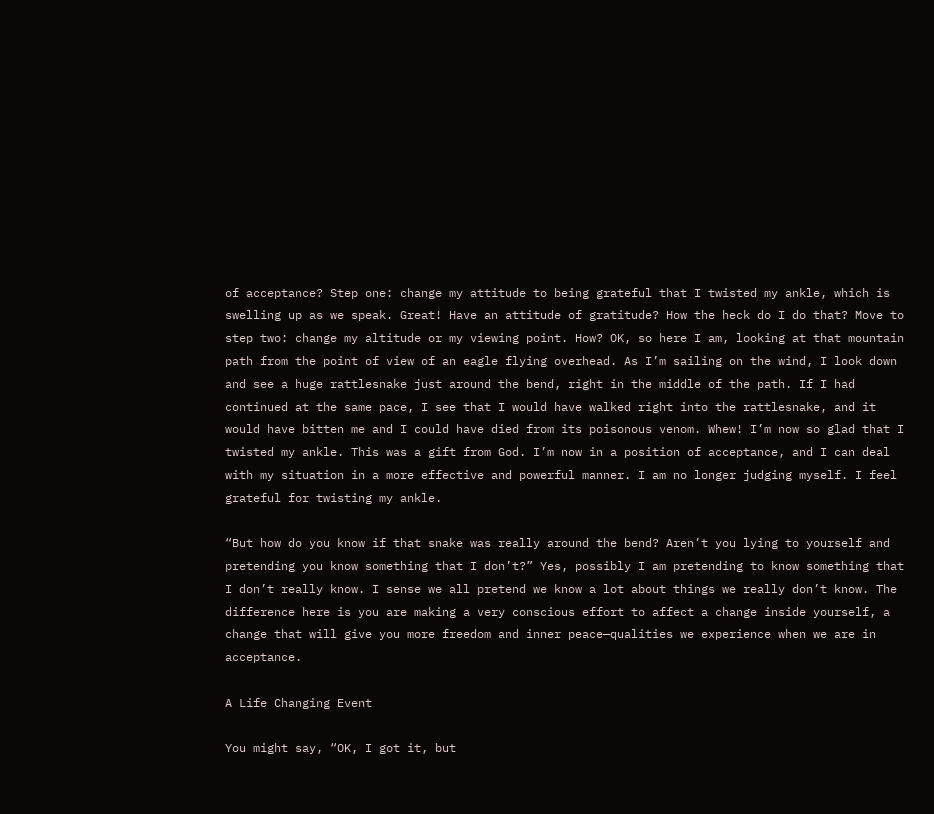of acceptance? Step one: change my attitude to being grateful that I twisted my ankle, which is swelling up as we speak. Great! Have an attitude of gratitude? How the heck do I do that? Move to step two: change my altitude or my viewing point. How? OK, so here I am, looking at that mountain path from the point of view of an eagle flying overhead. As I’m sailing on the wind, I look down and see a huge rattlesnake just around the bend, right in the middle of the path. If I had continued at the same pace, I see that I would have walked right into the rattlesnake, and it would have bitten me and I could have died from its poisonous venom. Whew! I’m now so glad that I twisted my ankle. This was a gift from God. I’m now in a position of acceptance, and I can deal with my situation in a more effective and powerful manner. I am no longer judging myself. I feel grateful for twisting my ankle.

“But how do you know if that snake was really around the bend? Aren’t you lying to yourself and pretending you know something that I don’t?” Yes, possibly I am pretending to know something that I don’t really know. I sense we all pretend we know a lot about things we really don’t know. The difference here is you are making a very conscious effort to affect a change inside yourself, a change that will give you more freedom and inner peace—qualities we experience when we are in acceptance.

A Life Changing Event

You might say, “OK, I got it, but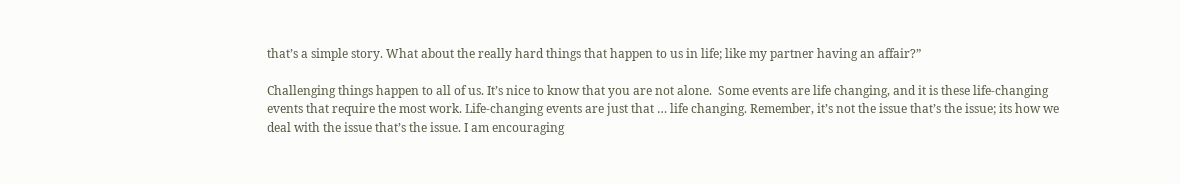that’s a simple story. What about the really hard things that happen to us in life; like my partner having an affair?”

Challenging things happen to all of us. It’s nice to know that you are not alone.  Some events are life changing, and it is these life-changing events that require the most work. Life-changing events are just that … life changing. Remember, it’s not the issue that’s the issue; its how we deal with the issue that’s the issue. I am encouraging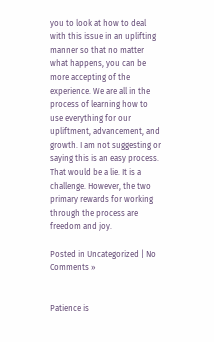you to look at how to deal with this issue in an uplifting manner so that no matter what happens, you can be more accepting of the experience. We are all in the process of learning how to use everything for our upliftment, advancement, and growth. I am not suggesting or saying this is an easy process. That would be a lie. It is a challenge. However, the two primary rewards for working through the process are freedom and joy.

Posted in Uncategorized | No Comments »


Patience is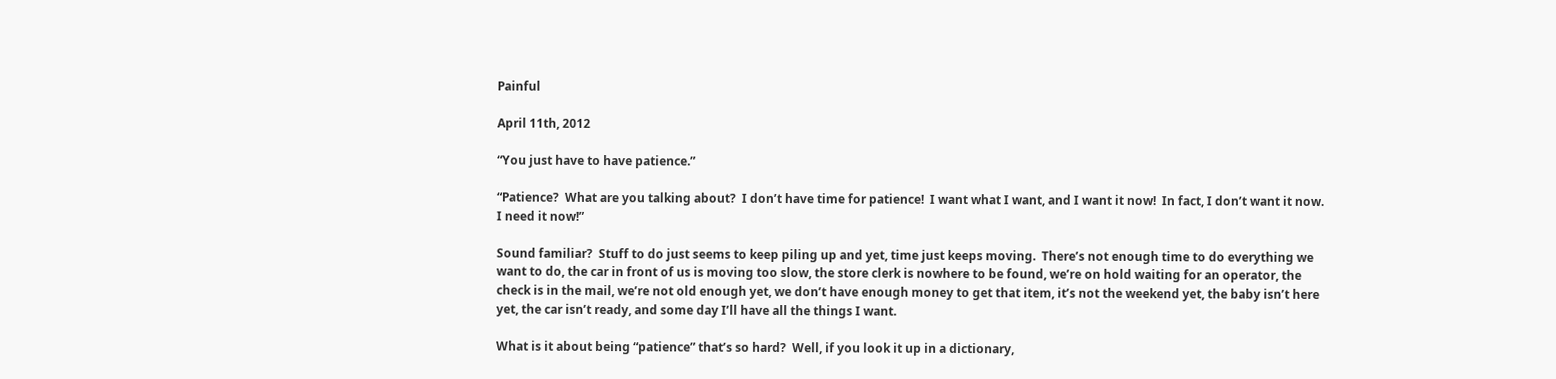Painful

April 11th, 2012

“You just have to have patience.”

“Patience?  What are you talking about?  I don’t have time for patience!  I want what I want, and I want it now!  In fact, I don’t want it now.  I need it now!”

Sound familiar?  Stuff to do just seems to keep piling up and yet, time just keeps moving.  There’s not enough time to do everything we want to do, the car in front of us is moving too slow, the store clerk is nowhere to be found, we’re on hold waiting for an operator, the check is in the mail, we’re not old enough yet, we don’t have enough money to get that item, it’s not the weekend yet, the baby isn’t here yet, the car isn’t ready, and some day I’ll have all the things I want.

What is it about being “patience” that’s so hard?  Well, if you look it up in a dictionary,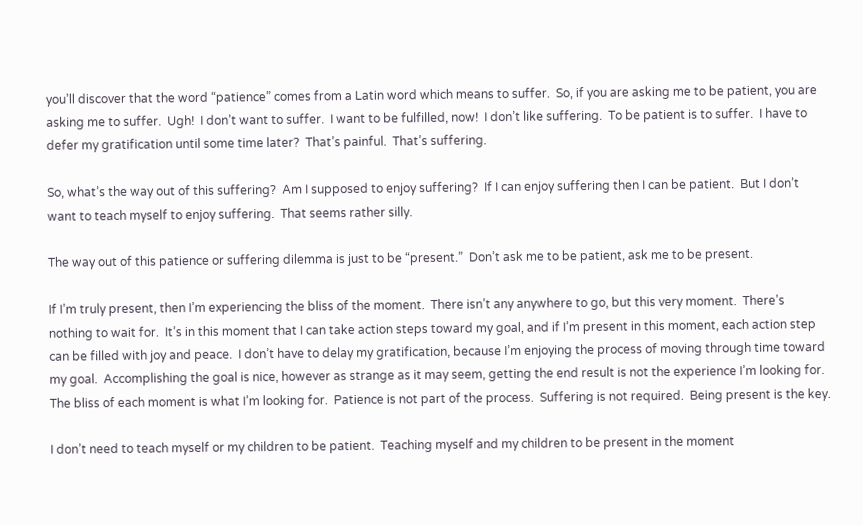you’ll discover that the word “patience” comes from a Latin word which means to suffer.  So, if you are asking me to be patient, you are asking me to suffer.  Ugh!  I don’t want to suffer.  I want to be fulfilled, now!  I don’t like suffering.  To be patient is to suffer.  I have to defer my gratification until some time later?  That’s painful.  That’s suffering.

So, what’s the way out of this suffering?  Am I supposed to enjoy suffering?  If I can enjoy suffering then I can be patient.  But I don’t want to teach myself to enjoy suffering.  That seems rather silly.

The way out of this patience or suffering dilemma is just to be “present.”  Don’t ask me to be patient, ask me to be present.

If I’m truly present, then I’m experiencing the bliss of the moment.  There isn’t any anywhere to go, but this very moment.  There’s nothing to wait for.  It’s in this moment that I can take action steps toward my goal, and if I’m present in this moment, each action step can be filled with joy and peace.  I don’t have to delay my gratification, because I’m enjoying the process of moving through time toward my goal.  Accomplishing the goal is nice, however as strange as it may seem, getting the end result is not the experience I’m looking for.  The bliss of each moment is what I’m looking for.  Patience is not part of the process.  Suffering is not required.  Being present is the key.

I don’t need to teach myself or my children to be patient.  Teaching myself and my children to be present in the moment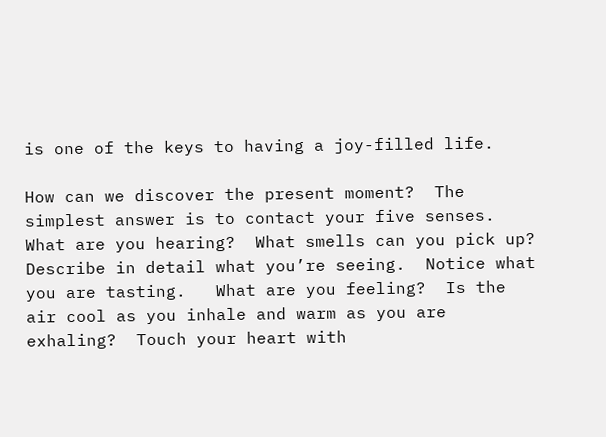is one of the keys to having a joy-filled life.

How can we discover the present moment?  The simplest answer is to contact your five senses.  What are you hearing?  What smells can you pick up?  Describe in detail what you’re seeing.  Notice what you are tasting.   What are you feeling?  Is the air cool as you inhale and warm as you are exhaling?  Touch your heart with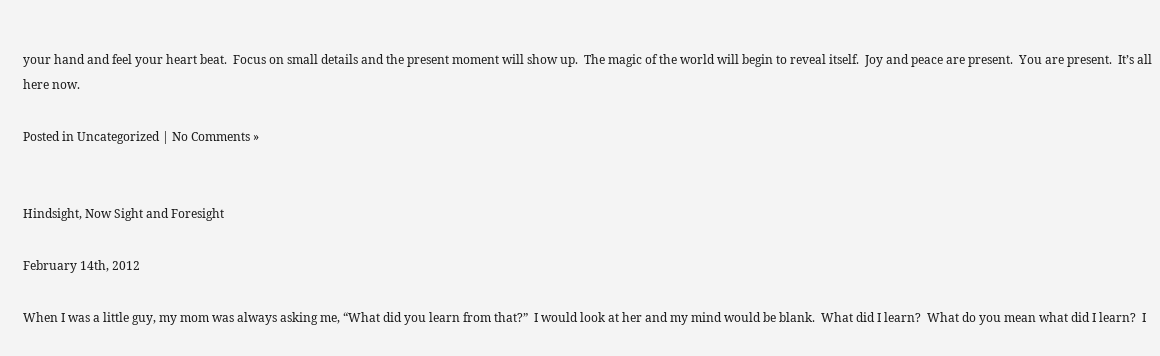your hand and feel your heart beat.  Focus on small details and the present moment will show up.  The magic of the world will begin to reveal itself.  Joy and peace are present.  You are present.  It’s all here now.

Posted in Uncategorized | No Comments »


Hindsight, Now Sight and Foresight

February 14th, 2012

When I was a little guy, my mom was always asking me, “What did you learn from that?”  I would look at her and my mind would be blank.  What did I learn?  What do you mean what did I learn?  I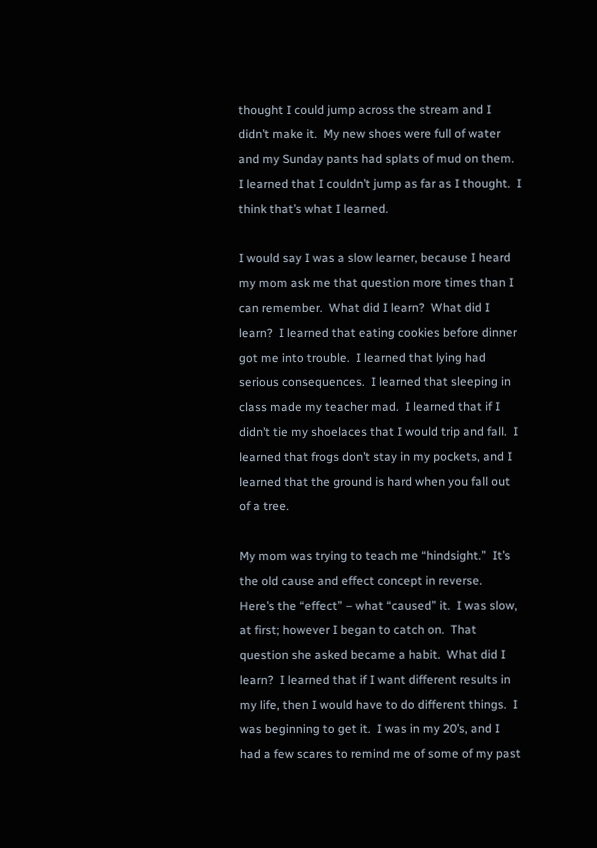thought I could jump across the stream and I didn’t make it.  My new shoes were full of water and my Sunday pants had splats of mud on them.  I learned that I couldn’t jump as far as I thought.  I think that’s what I learned.

I would say I was a slow learner, because I heard my mom ask me that question more times than I can remember.  What did I learn?  What did I learn?  I learned that eating cookies before dinner got me into trouble.  I learned that lying had serious consequences.  I learned that sleeping in class made my teacher mad.  I learned that if I didn’t tie my shoelaces that I would trip and fall.  I learned that frogs don’t stay in my pockets, and I learned that the ground is hard when you fall out of a tree.

My mom was trying to teach me “hindsight.”  It’s the old cause and effect concept in reverse.  Here’s the “effect” – what “caused” it.  I was slow, at first; however I began to catch on.  That question she asked became a habit.  What did I learn?  I learned that if I want different results in my life, then I would have to do different things.  I was beginning to get it.  I was in my 20’s, and I had a few scares to remind me of some of my past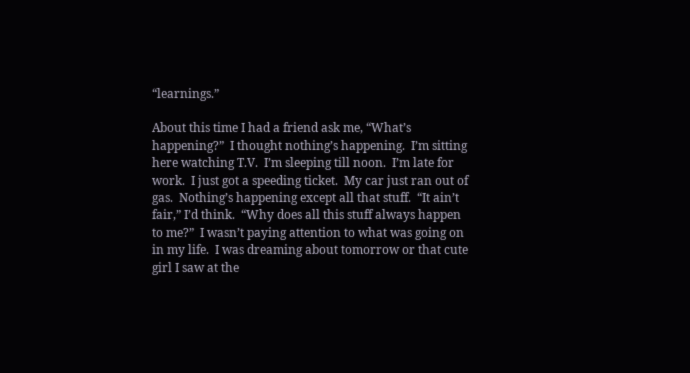“learnings.”

About this time I had a friend ask me, “What’s happening?”  I thought nothing’s happening.  I’m sitting here watching T.V.  I’m sleeping till noon.  I’m late for work.  I just got a speeding ticket.  My car just ran out of gas.  Nothing’s happening except all that stuff.  “It ain’t fair,” I’d think.  “Why does all this stuff always happen to me?”  I wasn’t paying attention to what was going on in my life.  I was dreaming about tomorrow or that cute girl I saw at the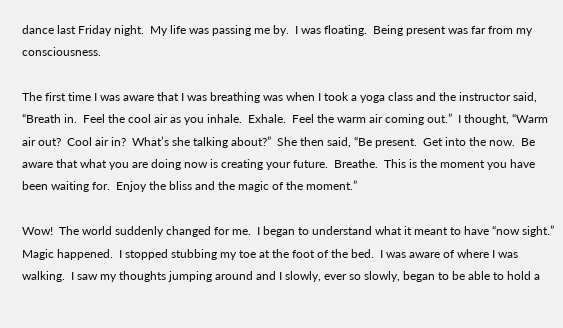dance last Friday night.  My life was passing me by.  I was floating.  Being present was far from my consciousness.

The first time I was aware that I was breathing was when I took a yoga class and the instructor said, “Breath in.  Feel the cool air as you inhale.  Exhale.  Feel the warm air coming out.”  I thought, “Warm air out?  Cool air in?  What’s she talking about?”  She then said, “Be present.  Get into the now.  Be aware that what you are doing now is creating your future.  Breathe.  This is the moment you have been waiting for.  Enjoy the bliss and the magic of the moment.”

Wow!  The world suddenly changed for me.  I began to understand what it meant to have “now sight.”  Magic happened.  I stopped stubbing my toe at the foot of the bed.  I was aware of where I was walking.  I saw my thoughts jumping around and I slowly, ever so slowly, began to be able to hold a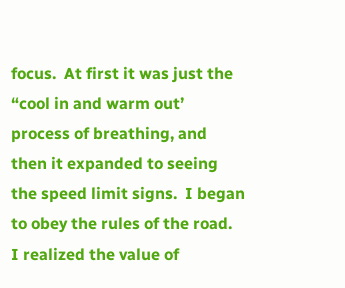focus.  At first it was just the “cool in and warm out’ process of breathing, and then it expanded to seeing the speed limit signs.  I began to obey the rules of the road.  I realized the value of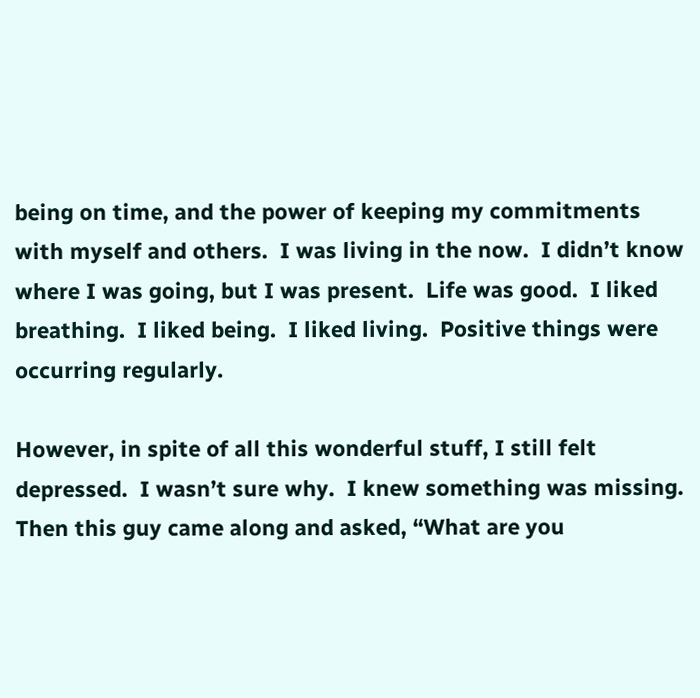being on time, and the power of keeping my commitments with myself and others.  I was living in the now.  I didn’t know where I was going, but I was present.  Life was good.  I liked breathing.  I liked being.  I liked living.  Positive things were occurring regularly.

However, in spite of all this wonderful stuff, I still felt depressed.  I wasn’t sure why.  I knew something was missing.  Then this guy came along and asked, “What are you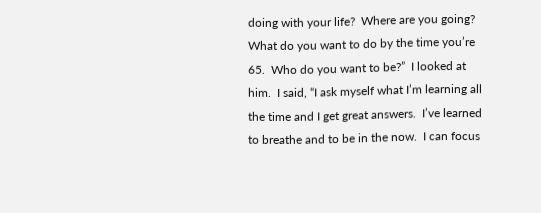doing with your life?  Where are you going?  What do you want to do by the time you’re 65.  Who do you want to be?”  I looked at him.  I said, “I ask myself what I’m learning all the time and I get great answers.  I’ve learned to breathe and to be in the now.  I can focus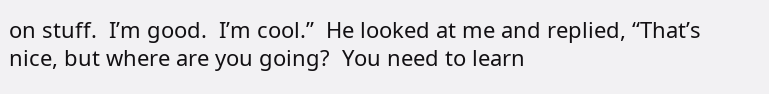on stuff.  I’m good.  I’m cool.”  He looked at me and replied, “That’s nice, but where are you going?  You need to learn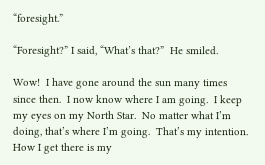“foresight.”

“Foresight?” I said, “What’s that?”  He smiled.

Wow!  I have gone around the sun many times since then.  I now know where I am going.  I keep my eyes on my North Star.  No matter what I’m doing, that’s where I’m going.  That’s my intention.  How I get there is my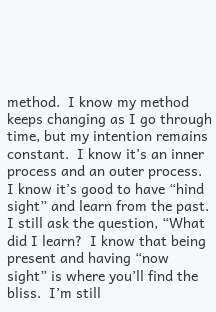method.  I know my method keeps changing as I go through time, but my intention remains constant.  I know it’s an inner process and an outer process.  I know it’s good to have “hind sight” and learn from the past.  I still ask the question, “What did I learn?  I know that being present and having “now sight” is where you’ll find the bliss.  I’m still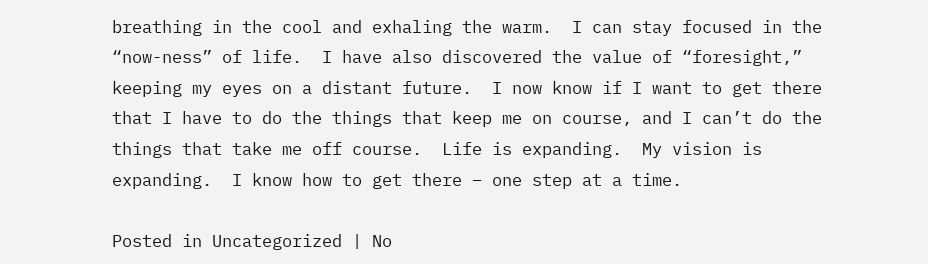breathing in the cool and exhaling the warm.  I can stay focused in the “now-ness” of life.  I have also discovered the value of “foresight,” keeping my eyes on a distant future.  I now know if I want to get there that I have to do the things that keep me on course, and I can’t do the things that take me off course.  Life is expanding.  My vision is expanding.  I know how to get there – one step at a time.

Posted in Uncategorized | No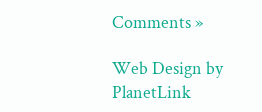Comments »

Web Design by PlanetLink